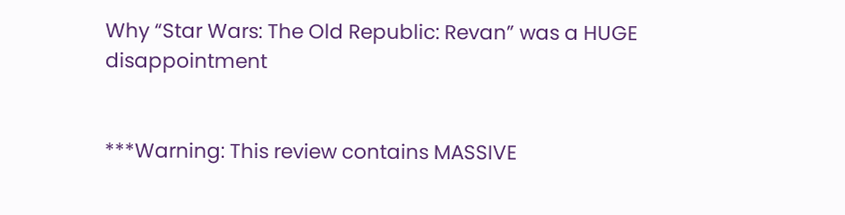Why “Star Wars: The Old Republic: Revan” was a HUGE disappointment


***Warning: This review contains MASSIVE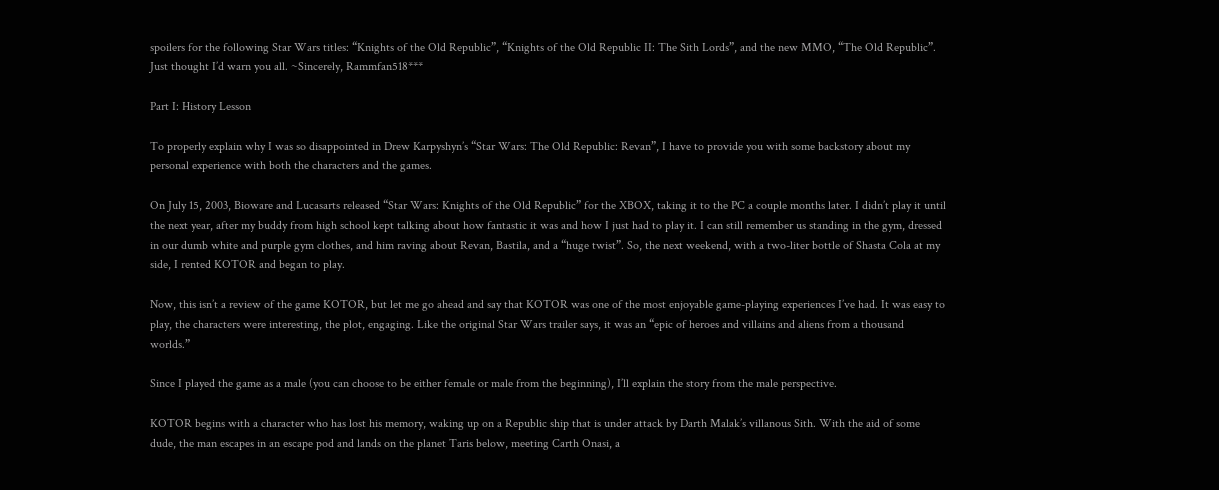spoilers for the following Star Wars titles: “Knights of the Old Republic”, “Knights of the Old Republic II: The Sith Lords”, and the new MMO, “The Old Republic”. Just thought I’d warn you all. ~Sincerely, Rammfan518***

Part I: History Lesson

To properly explain why I was so disappointed in Drew Karpyshyn’s “Star Wars: The Old Republic: Revan”, I have to provide you with some backstory about my personal experience with both the characters and the games.

On July 15, 2003, Bioware and Lucasarts released “Star Wars: Knights of the Old Republic” for the XBOX, taking it to the PC a couple months later. I didn’t play it until the next year, after my buddy from high school kept talking about how fantastic it was and how I just had to play it. I can still remember us standing in the gym, dressed in our dumb white and purple gym clothes, and him raving about Revan, Bastila, and a “huge twist”. So, the next weekend, with a two-liter bottle of Shasta Cola at my side, I rented KOTOR and began to play.

Now, this isn’t a review of the game KOTOR, but let me go ahead and say that KOTOR was one of the most enjoyable game-playing experiences I’ve had. It was easy to play, the characters were interesting, the plot, engaging. Like the original Star Wars trailer says, it was an “epic of heroes and villains and aliens from a thousand worlds.”

Since I played the game as a male (you can choose to be either female or male from the beginning), I’ll explain the story from the male perspective.

KOTOR begins with a character who has lost his memory, waking up on a Republic ship that is under attack by Darth Malak’s villanous Sith. With the aid of some dude, the man escapes in an escape pod and lands on the planet Taris below, meeting Carth Onasi, a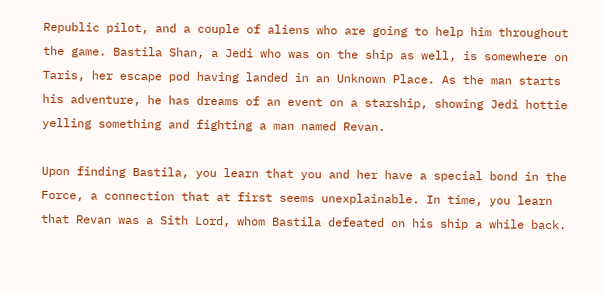Republic pilot, and a couple of aliens who are going to help him throughout the game. Bastila Shan, a Jedi who was on the ship as well, is somewhere on Taris, her escape pod having landed in an Unknown Place. As the man starts his adventure, he has dreams of an event on a starship, showing Jedi hottie yelling something and fighting a man named Revan.

Upon finding Bastila, you learn that you and her have a special bond in the Force, a connection that at first seems unexplainable. In time, you learn that Revan was a Sith Lord, whom Bastila defeated on his ship a while back.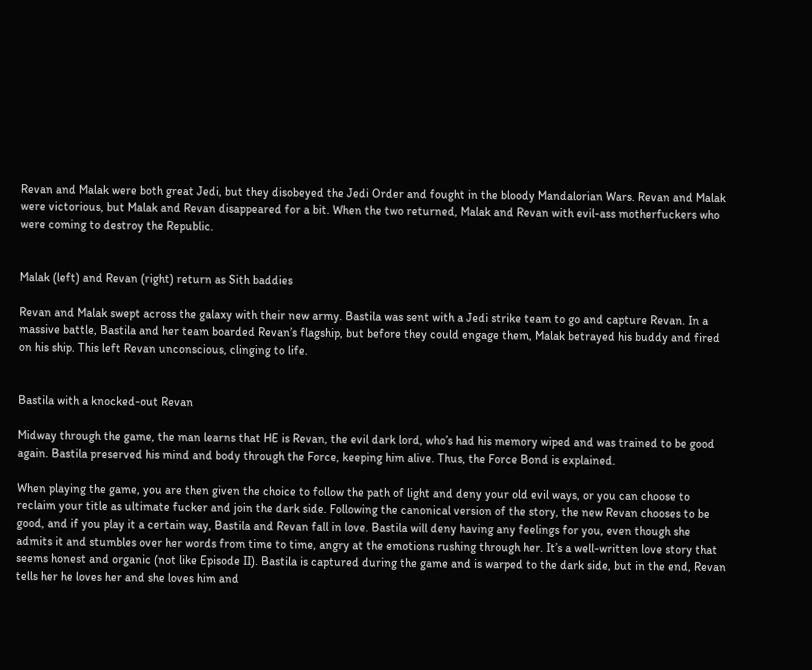Revan and Malak were both great Jedi, but they disobeyed the Jedi Order and fought in the bloody Mandalorian Wars. Revan and Malak were victorious, but Malak and Revan disappeared for a bit. When the two returned, Malak and Revan with evil-ass motherfuckers who were coming to destroy the Republic.


Malak (left) and Revan (right) return as Sith baddies

Revan and Malak swept across the galaxy with their new army. Bastila was sent with a Jedi strike team to go and capture Revan. In a massive battle, Bastila and her team boarded Revan’s flagship, but before they could engage them, Malak betrayed his buddy and fired on his ship. This left Revan unconscious, clinging to life.


Bastila with a knocked-out Revan

Midway through the game, the man learns that HE is Revan, the evil dark lord, who’s had his memory wiped and was trained to be good again. Bastila preserved his mind and body through the Force, keeping him alive. Thus, the Force Bond is explained.

When playing the game, you are then given the choice to follow the path of light and deny your old evil ways, or you can choose to reclaim your title as ultimate fucker and join the dark side. Following the canonical version of the story, the new Revan chooses to be good, and if you play it a certain way, Bastila and Revan fall in love. Bastila will deny having any feelings for you, even though she admits it and stumbles over her words from time to time, angry at the emotions rushing through her. It’s a well-written love story that seems honest and organic (not like Episode II). Bastila is captured during the game and is warped to the dark side, but in the end, Revan tells her he loves her and she loves him and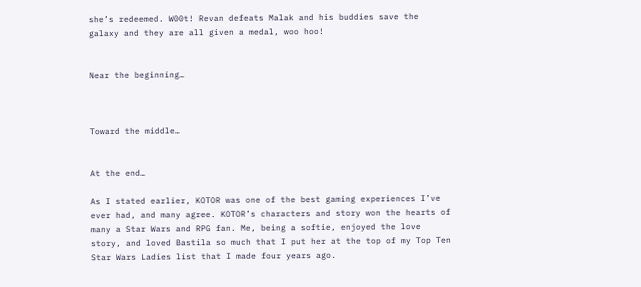she’s redeemed. W00t! Revan defeats Malak and his buddies save the galaxy and they are all given a medal, woo hoo!


Near the beginning…



Toward the middle…


At the end…

As I stated earlier, KOTOR was one of the best gaming experiences I’ve ever had, and many agree. KOTOR’s characters and story won the hearts of many a Star Wars and RPG fan. Me, being a softie, enjoyed the love story, and loved Bastila so much that I put her at the top of my Top Ten Star Wars Ladies list that I made four years ago.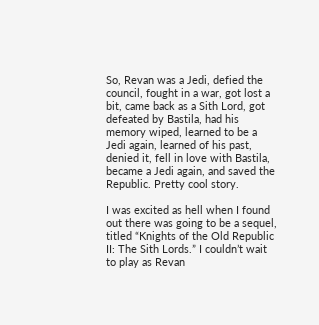So, Revan was a Jedi, defied the council, fought in a war, got lost a bit, came back as a Sith Lord, got defeated by Bastila, had his memory wiped, learned to be a Jedi again, learned of his past, denied it, fell in love with Bastila, became a Jedi again, and saved the Republic. Pretty cool story.

I was excited as hell when I found out there was going to be a sequel, titled “Knights of the Old Republic II: The Sith Lords.” I couldn’t wait to play as Revan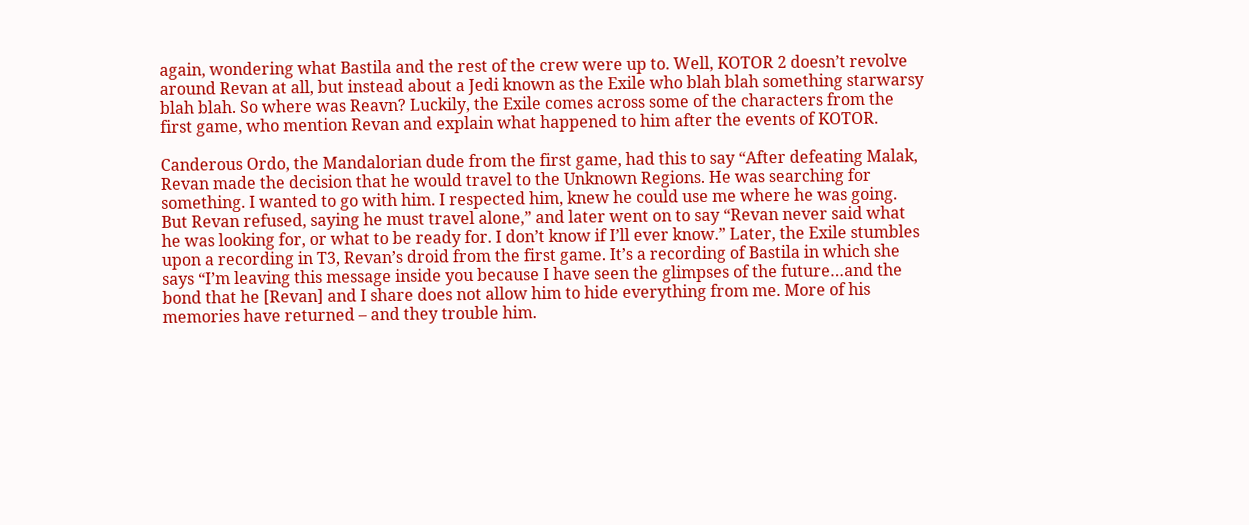again, wondering what Bastila and the rest of the crew were up to. Well, KOTOR 2 doesn’t revolve around Revan at all, but instead about a Jedi known as the Exile who blah blah something starwarsy blah blah. So where was Reavn? Luckily, the Exile comes across some of the characters from the first game, who mention Revan and explain what happened to him after the events of KOTOR.

Canderous Ordo, the Mandalorian dude from the first game, had this to say “After defeating Malak, Revan made the decision that he would travel to the Unknown Regions. He was searching for something. I wanted to go with him. I respected him, knew he could use me where he was going. But Revan refused, saying he must travel alone,” and later went on to say “Revan never said what he was looking for, or what to be ready for. I don’t know if I’ll ever know.” Later, the Exile stumbles upon a recording in T3, Revan’s droid from the first game. It’s a recording of Bastila in which she says “I’m leaving this message inside you because I have seen the glimpses of the future…and the bond that he [Revan] and I share does not allow him to hide everything from me. More of his memories have returned – and they trouble him.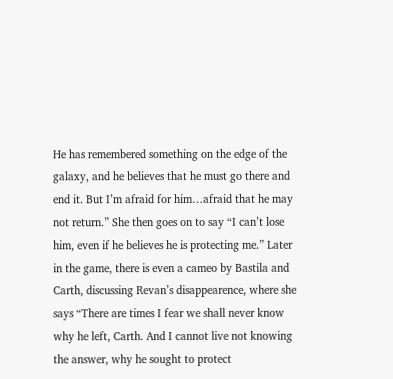He has remembered something on the edge of the galaxy, and he believes that he must go there and end it. But I’m afraid for him…afraid that he may not return.” She then goes on to say “I can’t lose him, even if he believes he is protecting me.” Later in the game, there is even a cameo by Bastila and Carth, discussing Revan’s disappearence, where she says “There are times I fear we shall never know why he left, Carth. And I cannot live not knowing the answer, why he sought to protect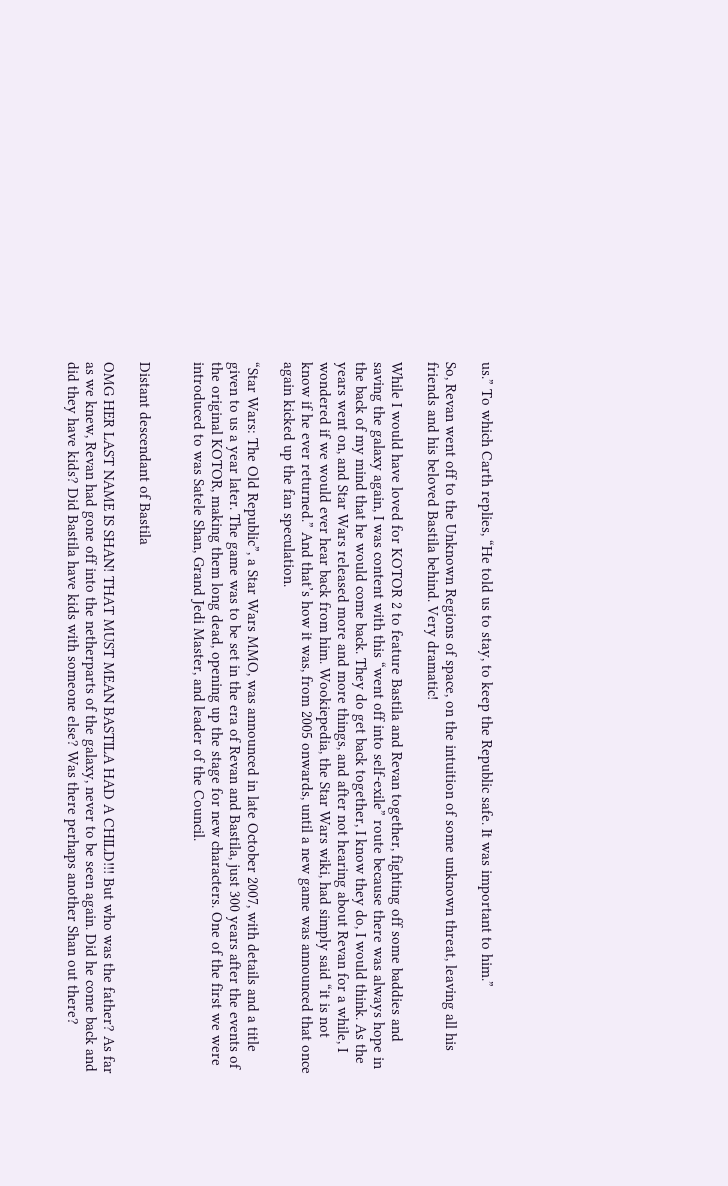us.” To which Carth replies, “He told us to stay, to keep the Republic safe. It was important to him.”

So, Revan went off to the Unknown Regions of space, on the intuition of some unknown threat, leaving all his friends and his beloved Bastila behind. Very dramatic!

While I would have loved for KOTOR 2 to feature Bastila and Revan together, fighting off some baddies and saving the galaxy again, I was content with this “went off into self-exile” route because there was always hope in the back of my mind that he would come back. They do get back together, I know they do, I would think. As the years went on, and Star Wars released more and more things, and after not hearing about Revan for a while, I wondered if we would ever hear back from him. Wookiepedia, the Star Wars wiki, had simply said “it is not know if he ever returned.” And that’s how it was, from 2005 onwards, until a new game was announced that once again kicked up the fan speculation.

“Star Wars: The Old Republic”, a Star Wars MMO, was announced in late October 2007, with details and a title given to us a year later. The game was to be set in the era of Revan and Bastila, just 300 years after the events of the original KOTOR, making them long dead, opening up the stage for new characters. One of the first we were introduced to was Satele Shan, Grand Jedi Master, and leader of the Council.


Distant descendant of Bastila

OMG HER LAST NAME IS SHAN! THAT MUST MEAN BASTILA HAD A CHILD!!! But who was the father? As far as we knew, Revan had gone off into the netherparts of the galaxy, never to be seen again. Did he come back and did they have kids? Did Bastila have kids with someone else? Was there perhaps another Shan out there?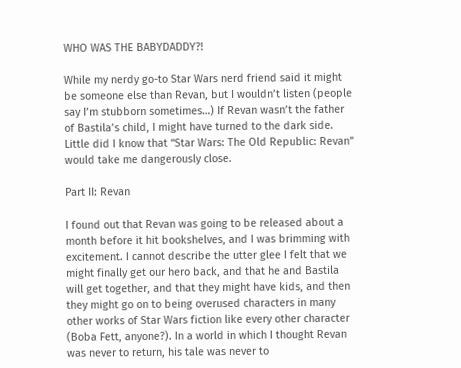WHO WAS THE BABYDADDY?!

While my nerdy go-to Star Wars nerd friend said it might be someone else than Revan, but I wouldn’t listen (people say I’m stubborn sometimes…) If Revan wasn’t the father of Bastila’s child, I might have turned to the dark side. Little did I know that “Star Wars: The Old Republic: Revan” would take me dangerously close.

Part II: Revan

I found out that Revan was going to be released about a month before it hit bookshelves, and I was brimming with excitement. I cannot describe the utter glee I felt that we might finally get our hero back, and that he and Bastila will get together, and that they might have kids, and then they might go on to being overused characters in many other works of Star Wars fiction like every other character (Boba Fett, anyone?). In a world in which I thought Revan was never to return, his tale was never to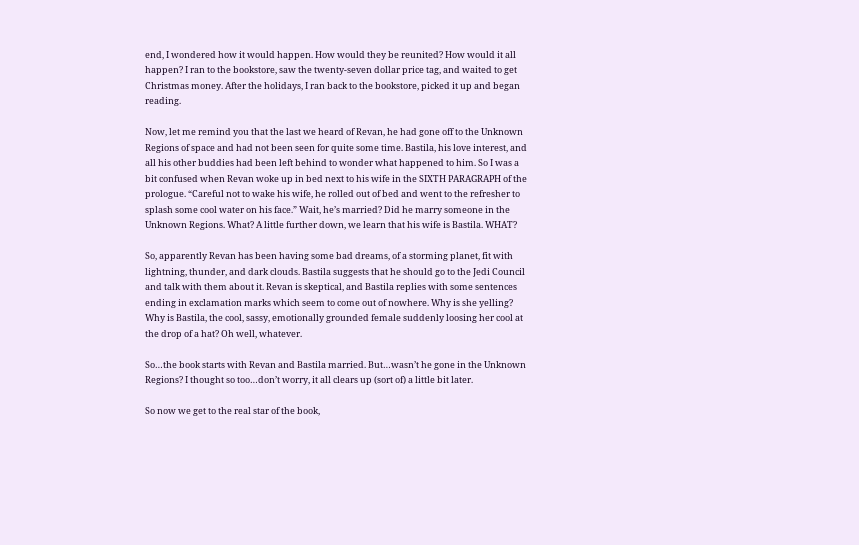end, I wondered how it would happen. How would they be reunited? How would it all happen? I ran to the bookstore, saw the twenty-seven dollar price tag, and waited to get Christmas money. After the holidays, I ran back to the bookstore, picked it up and began reading.

Now, let me remind you that the last we heard of Revan, he had gone off to the Unknown Regions of space and had not been seen for quite some time. Bastila, his love interest, and all his other buddies had been left behind to wonder what happened to him. So I was a bit confused when Revan woke up in bed next to his wife in the SIXTH PARAGRAPH of the prologue. “Careful not to wake his wife, he rolled out of bed and went to the refresher to splash some cool water on his face.” Wait, he’s married? Did he marry someone in the Unknown Regions. What? A little further down, we learn that his wife is Bastila. WHAT?

So, apparently Revan has been having some bad dreams, of a storming planet, fit with lightning, thunder, and dark clouds. Bastila suggests that he should go to the Jedi Council and talk with them about it. Revan is skeptical, and Bastila replies with some sentences ending in exclamation marks which seem to come out of nowhere. Why is she yelling? Why is Bastila, the cool, sassy, emotionally grounded female suddenly loosing her cool at the drop of a hat? Oh well, whatever.

So…the book starts with Revan and Bastila married. But…wasn’t he gone in the Unknown Regions? I thought so too…don’t worry, it all clears up (sort of) a little bit later.

So now we get to the real star of the book,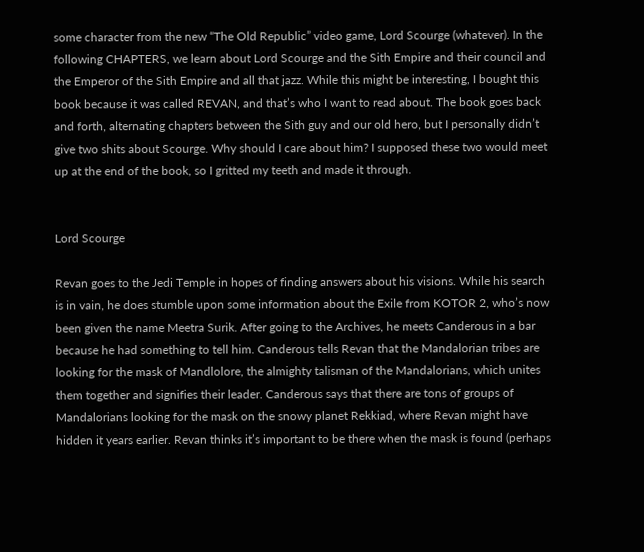some character from the new “The Old Republic” video game, Lord Scourge (whatever). In the following CHAPTERS, we learn about Lord Scourge and the Sith Empire and their council and the Emperor of the Sith Empire and all that jazz. While this might be interesting, I bought this book because it was called REVAN, and that’s who I want to read about. The book goes back and forth, alternating chapters between the Sith guy and our old hero, but I personally didn’t give two shits about Scourge. Why should I care about him? I supposed these two would meet up at the end of the book, so I gritted my teeth and made it through.


Lord Scourge

Revan goes to the Jedi Temple in hopes of finding answers about his visions. While his search is in vain, he does stumble upon some information about the Exile from KOTOR 2, who’s now been given the name Meetra Surik. After going to the Archives, he meets Canderous in a bar because he had something to tell him. Canderous tells Revan that the Mandalorian tribes are looking for the mask of Mandlolore, the almighty talisman of the Mandalorians, which unites them together and signifies their leader. Canderous says that there are tons of groups of Mandalorians looking for the mask on the snowy planet Rekkiad, where Revan might have hidden it years earlier. Revan thinks it’s important to be there when the mask is found (perhaps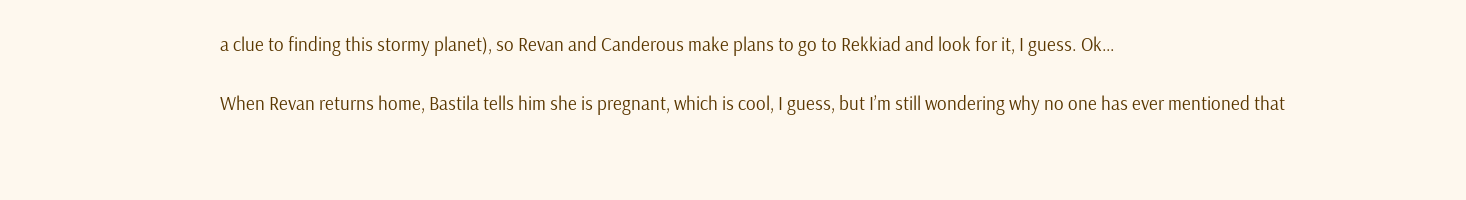a clue to finding this stormy planet), so Revan and Canderous make plans to go to Rekkiad and look for it, I guess. Ok…

When Revan returns home, Bastila tells him she is pregnant, which is cool, I guess, but I’m still wondering why no one has ever mentioned that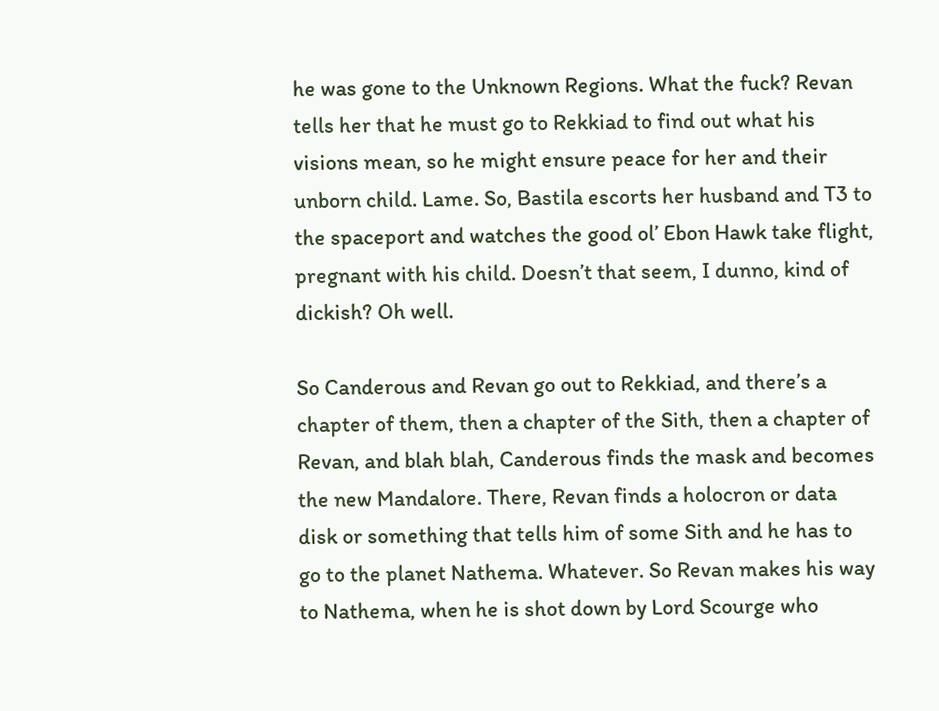he was gone to the Unknown Regions. What the fuck? Revan tells her that he must go to Rekkiad to find out what his visions mean, so he might ensure peace for her and their unborn child. Lame. So, Bastila escorts her husband and T3 to the spaceport and watches the good ol’ Ebon Hawk take flight, pregnant with his child. Doesn’t that seem, I dunno, kind of dickish? Oh well.

So Canderous and Revan go out to Rekkiad, and there’s a chapter of them, then a chapter of the Sith, then a chapter of Revan, and blah blah, Canderous finds the mask and becomes the new Mandalore. There, Revan finds a holocron or data disk or something that tells him of some Sith and he has to go to the planet Nathema. Whatever. So Revan makes his way to Nathema, when he is shot down by Lord Scourge who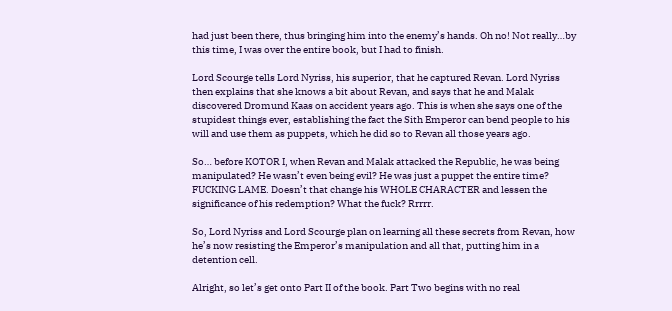had just been there, thus bringing him into the enemy’s hands. Oh no! Not really…by this time, I was over the entire book, but I had to finish.

Lord Scourge tells Lord Nyriss, his superior, that he captured Revan. Lord Nyriss then explains that she knows a bit about Revan, and says that he and Malak discovered Dromund Kaas on accident years ago. This is when she says one of the stupidest things ever, establishing the fact the Sith Emperor can bend people to his will and use them as puppets, which he did so to Revan all those years ago.

So… before KOTOR I, when Revan and Malak attacked the Republic, he was being manipulated? He wasn’t even being evil? He was just a puppet the entire time? FUCKING LAME. Doesn’t that change his WHOLE CHARACTER and lessen the significance of his redemption? What the fuck? Rrrrr.

So, Lord Nyriss and Lord Scourge plan on learning all these secrets from Revan, how he’s now resisting the Emperor’s manipulation and all that, putting him in a detention cell.

Alright, so let’s get onto Part II of the book. Part Two begins with no real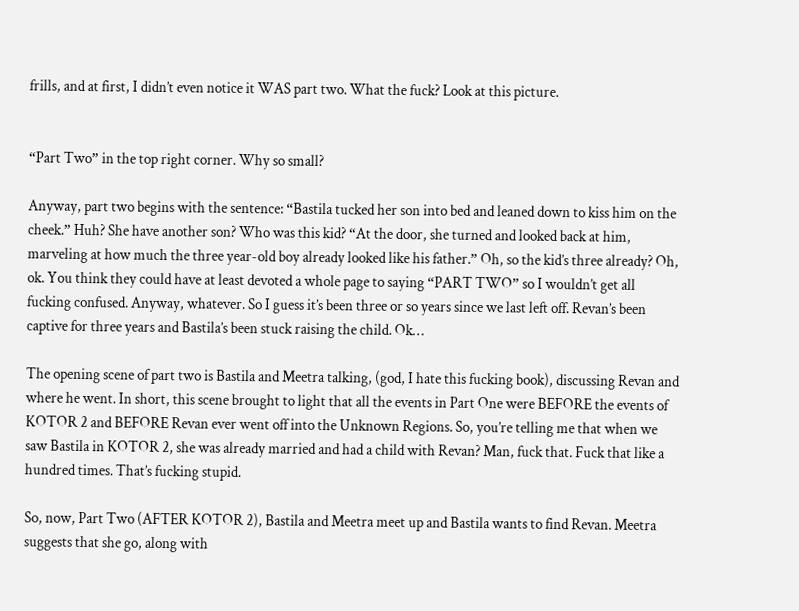frills, and at first, I didn’t even notice it WAS part two. What the fuck? Look at this picture.


“Part Two” in the top right corner. Why so small?

Anyway, part two begins with the sentence: “Bastila tucked her son into bed and leaned down to kiss him on the cheek.” Huh? She have another son? Who was this kid? “At the door, she turned and looked back at him, marveling at how much the three year-old boy already looked like his father.” Oh, so the kid’s three already? Oh, ok. You think they could have at least devoted a whole page to saying “PART TWO” so I wouldn’t get all fucking confused. Anyway, whatever. So I guess it’s been three or so years since we last left off. Revan’s been captive for three years and Bastila’s been stuck raising the child. Ok…

The opening scene of part two is Bastila and Meetra talking, (god, I hate this fucking book), discussing Revan and where he went. In short, this scene brought to light that all the events in Part One were BEFORE the events of KOTOR 2 and BEFORE Revan ever went off into the Unknown Regions. So, you’re telling me that when we saw Bastila in KOTOR 2, she was already married and had a child with Revan? Man, fuck that. Fuck that like a hundred times. That’s fucking stupid.

So, now, Part Two (AFTER KOTOR 2), Bastila and Meetra meet up and Bastila wants to find Revan. Meetra suggests that she go, along with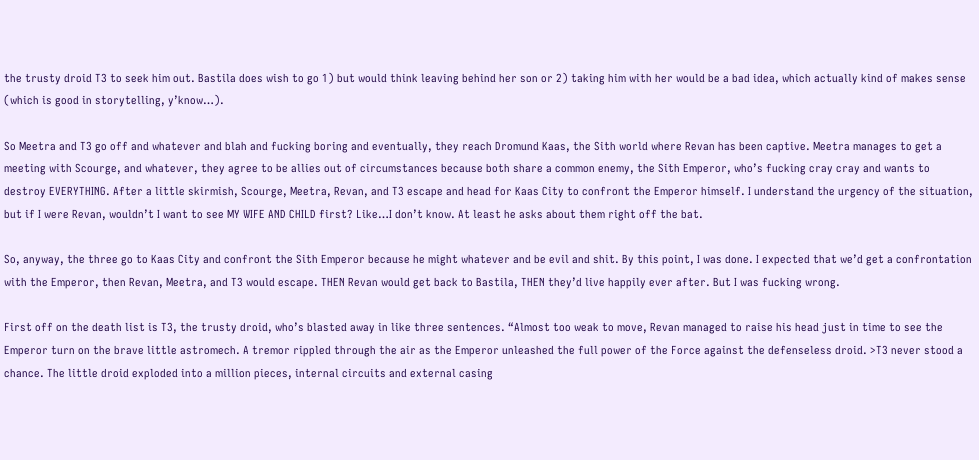the trusty droid T3 to seek him out. Bastila does wish to go 1) but would think leaving behind her son or 2) taking him with her would be a bad idea, which actually kind of makes sense (which is good in storytelling, y’know…).

So Meetra and T3 go off and whatever and blah and fucking boring and eventually, they reach Dromund Kaas, the Sith world where Revan has been captive. Meetra manages to get a meeting with Scourge, and whatever, they agree to be allies out of circumstances because both share a common enemy, the Sith Emperor, who’s fucking cray cray and wants to destroy EVERYTHING. After a little skirmish, Scourge, Meetra, Revan, and T3 escape and head for Kaas City to confront the Emperor himself. I understand the urgency of the situation, but if I were Revan, wouldn’t I want to see MY WIFE AND CHILD first? Like…I don’t know. At least he asks about them right off the bat.

So, anyway, the three go to Kaas City and confront the Sith Emperor because he might whatever and be evil and shit. By this point, I was done. I expected that we’d get a confrontation with the Emperor, then Revan, Meetra, and T3 would escape. THEN Revan would get back to Bastila, THEN they’d live happily ever after. But I was fucking wrong.

First off on the death list is T3, the trusty droid, who’s blasted away in like three sentences. “Almost too weak to move, Revan managed to raise his head just in time to see the Emperor turn on the brave little astromech. A tremor rippled through the air as the Emperor unleashed the full power of the Force against the defenseless droid. >T3 never stood a chance. The little droid exploded into a million pieces, internal circuits and external casing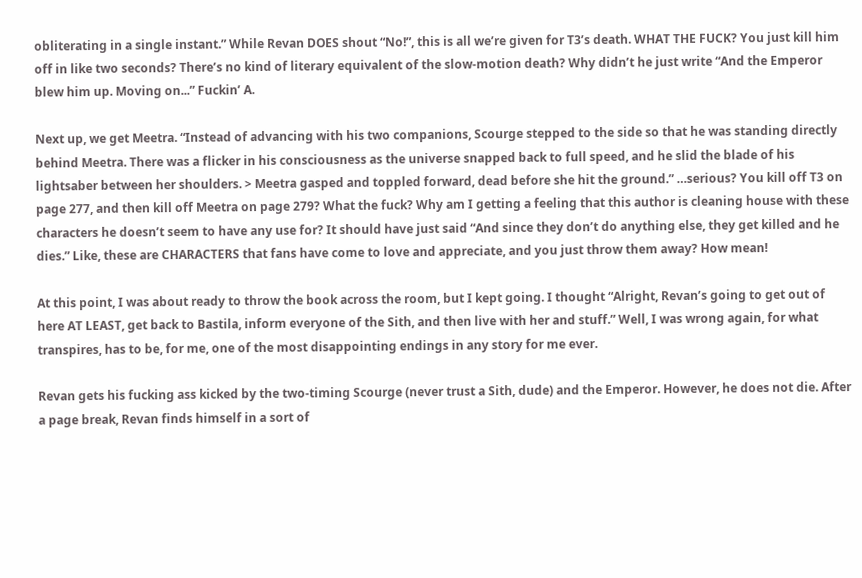obliterating in a single instant.” While Revan DOES shout “No!”, this is all we’re given for T3’s death. WHAT THE FUCK? You just kill him off in like two seconds? There’s no kind of literary equivalent of the slow-motion death? Why didn’t he just write “And the Emperor blew him up. Moving on...” Fuckin’ A.

Next up, we get Meetra. “Instead of advancing with his two companions, Scourge stepped to the side so that he was standing directly behind Meetra. There was a flicker in his consciousness as the universe snapped back to full speed, and he slid the blade of his lightsaber between her shoulders. > Meetra gasped and toppled forward, dead before she hit the ground.” …serious? You kill off T3 on page 277, and then kill off Meetra on page 279? What the fuck? Why am I getting a feeling that this author is cleaning house with these characters he doesn’t seem to have any use for? It should have just said “And since they don’t do anything else, they get killed and he dies.” Like, these are CHARACTERS that fans have come to love and appreciate, and you just throw them away? How mean!

At this point, I was about ready to throw the book across the room, but I kept going. I thought “Alright, Revan’s going to get out of here AT LEAST, get back to Bastila, inform everyone of the Sith, and then live with her and stuff.” Well, I was wrong again, for what transpires, has to be, for me, one of the most disappointing endings in any story for me ever.

Revan gets his fucking ass kicked by the two-timing Scourge (never trust a Sith, dude) and the Emperor. However, he does not die. After a page break, Revan finds himself in a sort of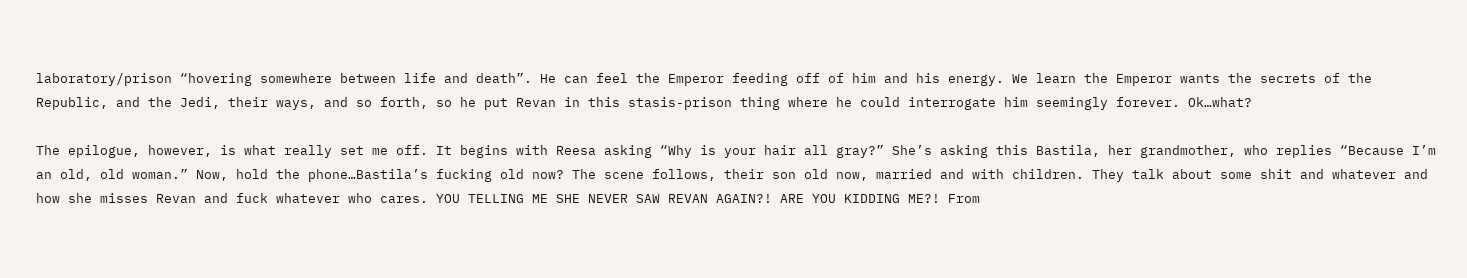laboratory/prison “hovering somewhere between life and death”. He can feel the Emperor feeding off of him and his energy. We learn the Emperor wants the secrets of the Republic, and the Jedi, their ways, and so forth, so he put Revan in this stasis-prison thing where he could interrogate him seemingly forever. Ok…what?

The epilogue, however, is what really set me off. It begins with Reesa asking “Why is your hair all gray?” She’s asking this Bastila, her grandmother, who replies “Because I’m an old, old woman.” Now, hold the phone…Bastila’s fucking old now? The scene follows, their son old now, married and with children. They talk about some shit and whatever and how she misses Revan and fuck whatever who cares. YOU TELLING ME SHE NEVER SAW REVAN AGAIN?! ARE YOU KIDDING ME?! From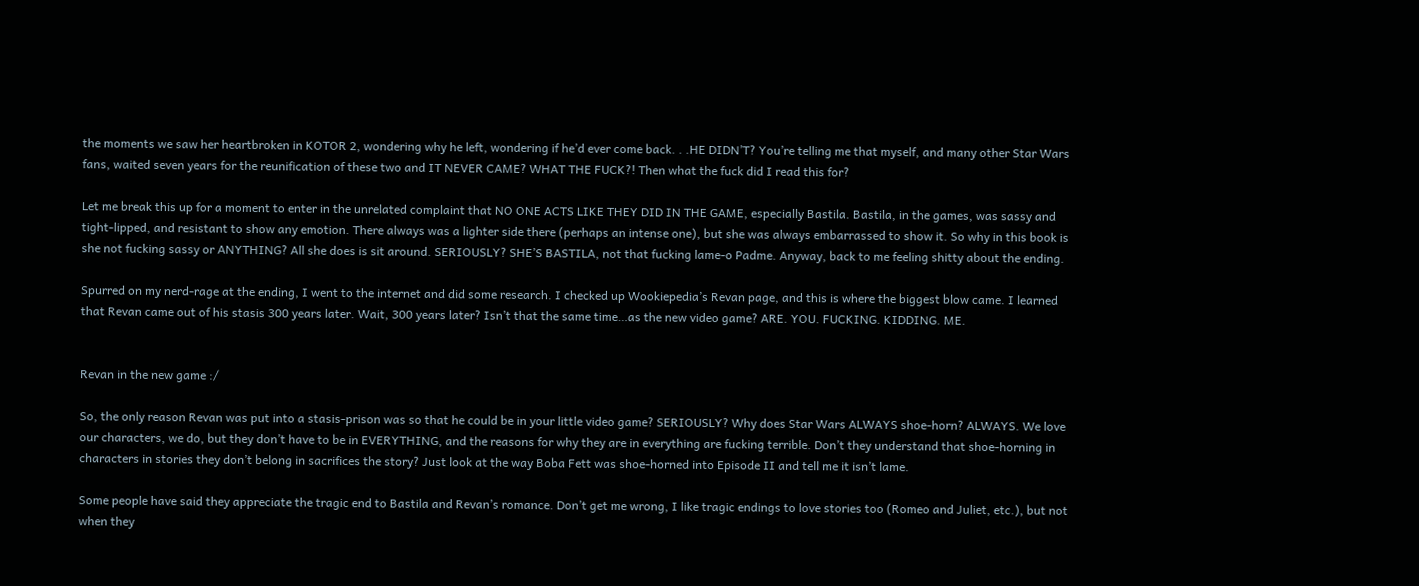the moments we saw her heartbroken in KOTOR 2, wondering why he left, wondering if he’d ever come back. . .HE DIDN’T? You’re telling me that myself, and many other Star Wars fans, waited seven years for the reunification of these two and IT NEVER CAME? WHAT THE FUCK?! Then what the fuck did I read this for?

Let me break this up for a moment to enter in the unrelated complaint that NO ONE ACTS LIKE THEY DID IN THE GAME, especially Bastila. Bastila, in the games, was sassy and tight-lipped, and resistant to show any emotion. There always was a lighter side there (perhaps an intense one), but she was always embarrassed to show it. So why in this book is she not fucking sassy or ANYTHING? All she does is sit around. SERIOUSLY? SHE’S BASTILA, not that fucking lame-o Padme. Anyway, back to me feeling shitty about the ending.

Spurred on my nerd-rage at the ending, I went to the internet and did some research. I checked up Wookiepedia’s Revan page, and this is where the biggest blow came. I learned that Revan came out of his stasis 300 years later. Wait, 300 years later? Isn’t that the same time…as the new video game? ARE. YOU. FUCKING. KIDDING. ME.


Revan in the new game :/

So, the only reason Revan was put into a stasis-prison was so that he could be in your little video game? SERIOUSLY? Why does Star Wars ALWAYS shoe-horn? ALWAYS. We love our characters, we do, but they don’t have to be in EVERYTHING, and the reasons for why they are in everything are fucking terrible. Don’t they understand that shoe-horning in characters in stories they don’t belong in sacrifices the story? Just look at the way Boba Fett was shoe-horned into Episode II and tell me it isn’t lame.

Some people have said they appreciate the tragic end to Bastila and Revan’s romance. Don’t get me wrong, I like tragic endings to love stories too (Romeo and Juliet, etc.), but not when they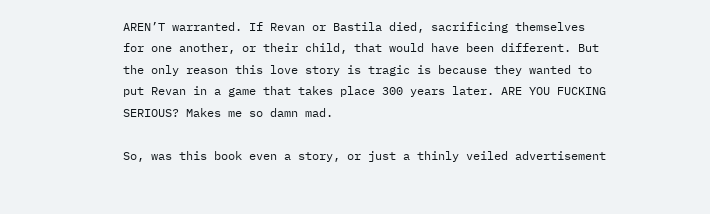AREN’T warranted. If Revan or Bastila died, sacrificing themselves for one another, or their child, that would have been different. But the only reason this love story is tragic is because they wanted to put Revan in a game that takes place 300 years later. ARE YOU FUCKING SERIOUS? Makes me so damn mad.

So, was this book even a story, or just a thinly veiled advertisement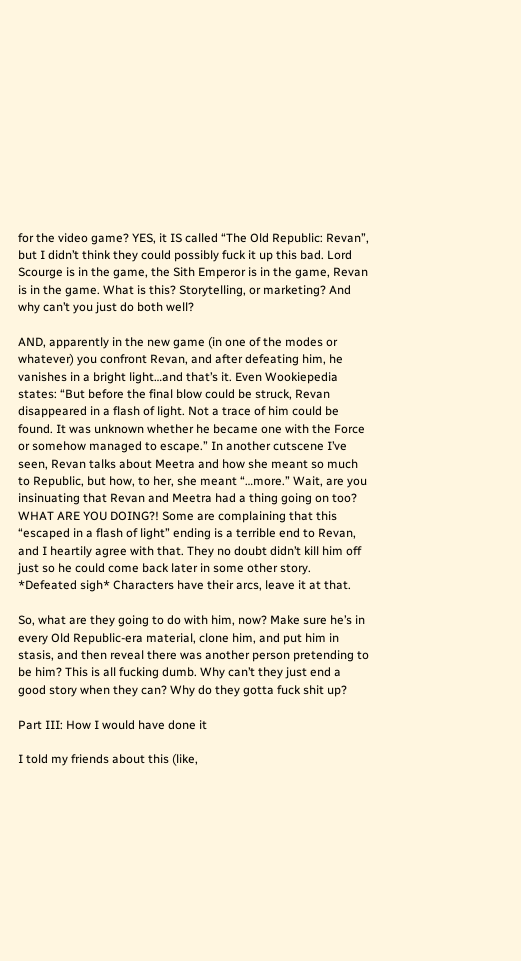for the video game? YES, it IS called “The Old Republic: Revan”, but I didn’t think they could possibly fuck it up this bad. Lord Scourge is in the game, the Sith Emperor is in the game, Revan is in the game. What is this? Storytelling, or marketing? And why can’t you just do both well?

AND, apparently in the new game (in one of the modes or whatever) you confront Revan, and after defeating him, he vanishes in a bright light…and that’s it. Even Wookiepedia states: “But before the final blow could be struck, Revan disappeared in a flash of light. Not a trace of him could be found. It was unknown whether he became one with the Force or somehow managed to escape.” In another cutscene I’ve seen, Revan talks about Meetra and how she meant so much to Republic, but how, to her, she meant “…more.” Wait, are you insinuating that Revan and Meetra had a thing going on too? WHAT ARE YOU DOING?! Some are complaining that this “escaped in a flash of light” ending is a terrible end to Revan, and I heartily agree with that. They no doubt didn’t kill him off just so he could come back later in some other story. *Defeated sigh* Characters have their arcs, leave it at that.

So, what are they going to do with him, now? Make sure he’s in every Old Republic-era material, clone him, and put him in stasis, and then reveal there was another person pretending to be him? This is all fucking dumb. Why can’t they just end a good story when they can? Why do they gotta fuck shit up?

Part III: How I would have done it

I told my friends about this (like,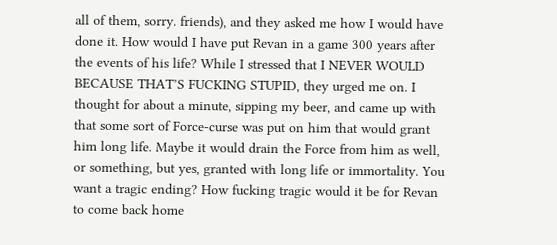all of them, sorry. friends), and they asked me how I would have done it. How would I have put Revan in a game 300 years after the events of his life? While I stressed that I NEVER WOULD BECAUSE THAT’S FUCKING STUPID, they urged me on. I thought for about a minute, sipping my beer, and came up with that some sort of Force-curse was put on him that would grant him long life. Maybe it would drain the Force from him as well, or something, but yes, granted with long life or immortality. You want a tragic ending? How fucking tragic would it be for Revan to come back home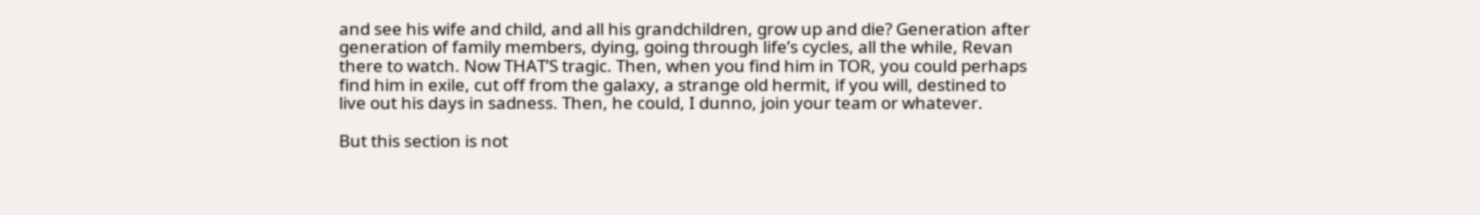and see his wife and child, and all his grandchildren, grow up and die? Generation after generation of family members, dying, going through life’s cycles, all the while, Revan there to watch. Now THAT’S tragic. Then, when you find him in TOR, you could perhaps find him in exile, cut off from the galaxy, a strange old hermit, if you will, destined to live out his days in sadness. Then, he could, I dunno, join your team or whatever.

But this section is not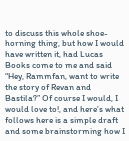to discuss this whole shoe-horning thing, but how I would have written it, had Lucas Books come to me and said “Hey, Rammfan, want to write the story of Revan and Bastila?” Of course I would, I would love to!, and here’s what follows here is a simple draft and some brainstorming how I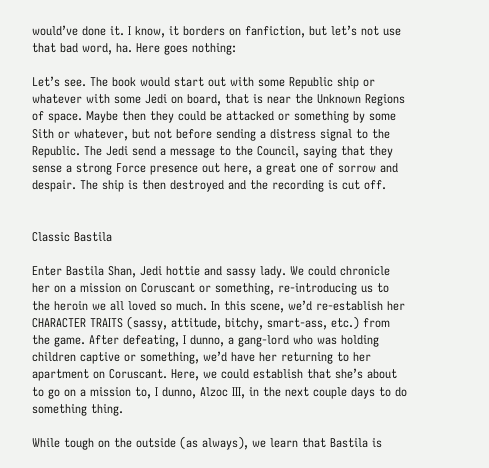would’ve done it. I know, it borders on fanfiction, but let’s not use that bad word, ha. Here goes nothing:

Let’s see. The book would start out with some Republic ship or whatever with some Jedi on board, that is near the Unknown Regions of space. Maybe then they could be attacked or something by some Sith or whatever, but not before sending a distress signal to the Republic. The Jedi send a message to the Council, saying that they sense a strong Force presence out here, a great one of sorrow and despair. The ship is then destroyed and the recording is cut off.


Classic Bastila

Enter Bastila Shan, Jedi hottie and sassy lady. We could chronicle her on a mission on Coruscant or something, re-introducing us to the heroin we all loved so much. In this scene, we’d re-establish her CHARACTER TRAITS (sassy, attitude, bitchy, smart-ass, etc.) from the game. After defeating, I dunno, a gang-lord who was holding children captive or something, we’d have her returning to her apartment on Coruscant. Here, we could establish that she’s about to go on a mission to, I dunno, Alzoc III, in the next couple days to do something thing.

While tough on the outside (as always), we learn that Bastila is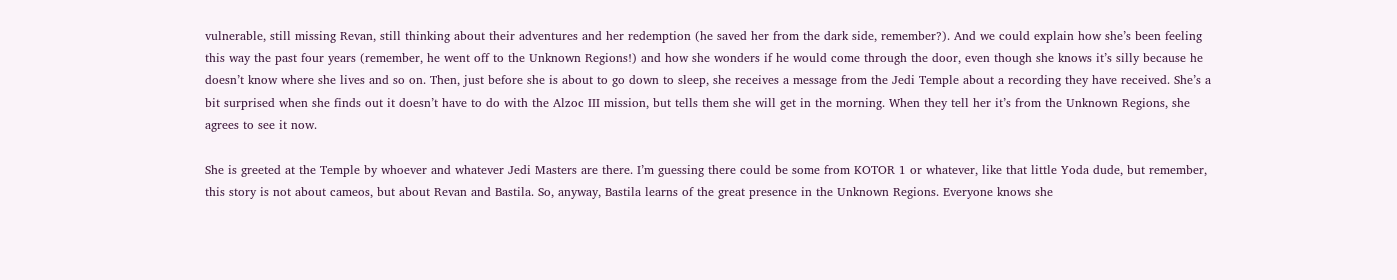vulnerable, still missing Revan, still thinking about their adventures and her redemption (he saved her from the dark side, remember?). And we could explain how she’s been feeling this way the past four years (remember, he went off to the Unknown Regions!) and how she wonders if he would come through the door, even though she knows it’s silly because he doesn’t know where she lives and so on. Then, just before she is about to go down to sleep, she receives a message from the Jedi Temple about a recording they have received. She’s a bit surprised when she finds out it doesn’t have to do with the Alzoc III mission, but tells them she will get in the morning. When they tell her it’s from the Unknown Regions, she agrees to see it now.

She is greeted at the Temple by whoever and whatever Jedi Masters are there. I’m guessing there could be some from KOTOR 1 or whatever, like that little Yoda dude, but remember, this story is not about cameos, but about Revan and Bastila. So, anyway, Bastila learns of the great presence in the Unknown Regions. Everyone knows she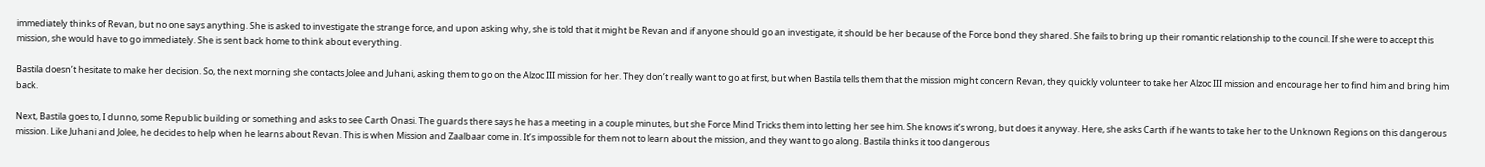immediately thinks of Revan, but no one says anything. She is asked to investigate the strange force, and upon asking why, she is told that it might be Revan and if anyone should go an investigate, it should be her because of the Force bond they shared. She fails to bring up their romantic relationship to the council. If she were to accept this mission, she would have to go immediately. She is sent back home to think about everything.

Bastila doesn’t hesitate to make her decision. So, the next morning she contacts Jolee and Juhani, asking them to go on the Alzoc III mission for her. They don’t really want to go at first, but when Bastila tells them that the mission might concern Revan, they quickly volunteer to take her Alzoc III mission and encourage her to find him and bring him back.

Next, Bastila goes to, I dunno, some Republic building or something and asks to see Carth Onasi. The guards there says he has a meeting in a couple minutes, but she Force Mind Tricks them into letting her see him. She knows it’s wrong, but does it anyway. Here, she asks Carth if he wants to take her to the Unknown Regions on this dangerous mission. Like Juhani and Jolee, he decides to help when he learns about Revan. This is when Mission and Zaalbaar come in. It’s impossible for them not to learn about the mission, and they want to go along. Bastila thinks it too dangerous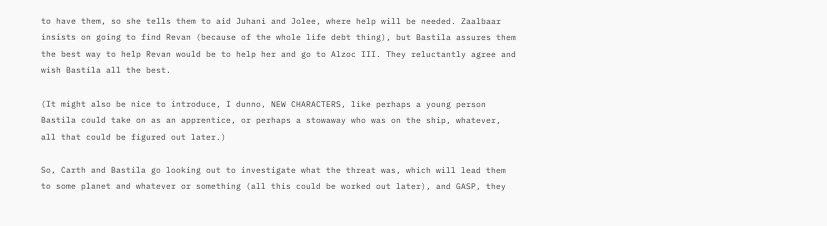to have them, so she tells them to aid Juhani and Jolee, where help will be needed. Zaalbaar insists on going to find Revan (because of the whole life debt thing), but Bastila assures them the best way to help Revan would be to help her and go to Alzoc III. They reluctantly agree and wish Bastila all the best.

(It might also be nice to introduce, I dunno, NEW CHARACTERS, like perhaps a young person Bastila could take on as an apprentice, or perhaps a stowaway who was on the ship, whatever, all that could be figured out later.)

So, Carth and Bastila go looking out to investigate what the threat was, which will lead them to some planet and whatever or something (all this could be worked out later), and GASP, they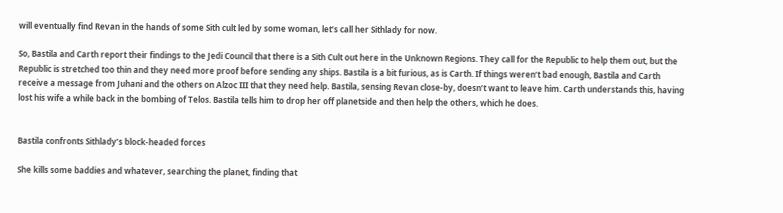will eventually find Revan in the hands of some Sith cult led by some woman, let’s call her Sithlady for now.

So, Bastila and Carth report their findings to the Jedi Council that there is a Sith Cult out here in the Unknown Regions. They call for the Republic to help them out, but the Republic is stretched too thin and they need more proof before sending any ships. Bastila is a bit furious, as is Carth. If things weren’t bad enough, Bastila and Carth receive a message from Juhani and the others on Alzoc III that they need help. Bastila, sensing Revan close-by, doesn’t want to leave him. Carth understands this, having lost his wife a while back in the bombing of Telos. Bastila tells him to drop her off planetside and then help the others, which he does.


Bastila confronts Sithlady’s block-headed forces

She kills some baddies and whatever, searching the planet, finding that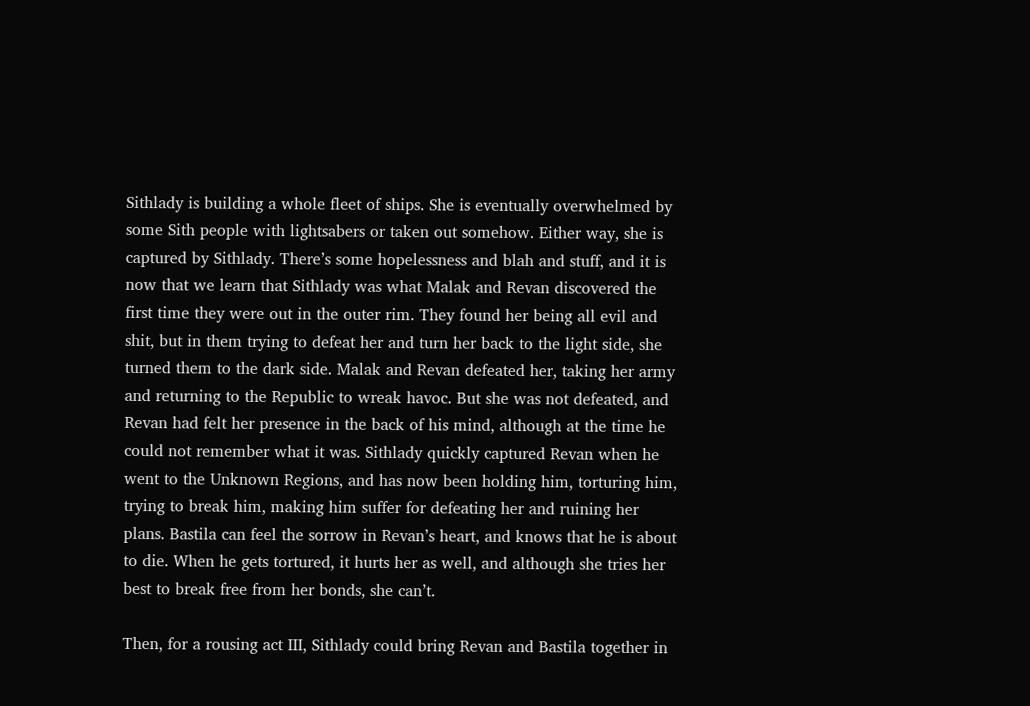Sithlady is building a whole fleet of ships. She is eventually overwhelmed by some Sith people with lightsabers or taken out somehow. Either way, she is captured by Sithlady. There’s some hopelessness and blah and stuff, and it is now that we learn that Sithlady was what Malak and Revan discovered the first time they were out in the outer rim. They found her being all evil and shit, but in them trying to defeat her and turn her back to the light side, she turned them to the dark side. Malak and Revan defeated her, taking her army and returning to the Republic to wreak havoc. But she was not defeated, and Revan had felt her presence in the back of his mind, although at the time he could not remember what it was. Sithlady quickly captured Revan when he went to the Unknown Regions, and has now been holding him, torturing him, trying to break him, making him suffer for defeating her and ruining her plans. Bastila can feel the sorrow in Revan’s heart, and knows that he is about to die. When he gets tortured, it hurts her as well, and although she tries her best to break free from her bonds, she can’t.

Then, for a rousing act III, Sithlady could bring Revan and Bastila together in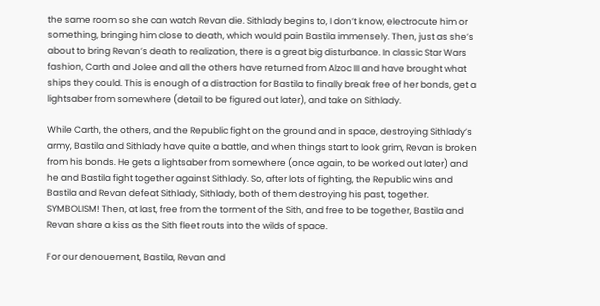the same room so she can watch Revan die. Sithlady begins to, I don’t know, electrocute him or something, bringing him close to death, which would pain Bastila immensely. Then, just as she’s about to bring Revan’s death to realization, there is a great big disturbance. In classic Star Wars fashion, Carth and Jolee and all the others have returned from Alzoc III and have brought what ships they could. This is enough of a distraction for Bastila to finally break free of her bonds, get a lightsaber from somewhere (detail to be figured out later), and take on Sithlady.

While Carth, the others, and the Republic fight on the ground and in space, destroying Sithlady’s army, Bastila and Sithlady have quite a battle, and when things start to look grim, Revan is broken from his bonds. He gets a lightsaber from somewhere (once again, to be worked out later) and he and Bastila fight together against Sithlady. So, after lots of fighting, the Republic wins and Bastila and Revan defeat Sithlady, Sithlady, both of them destroying his past, together. SYMBOLISM! Then, at last, free from the torment of the Sith, and free to be together, Bastila and Revan share a kiss as the Sith fleet routs into the wilds of space.

For our denouement, Bastila, Revan and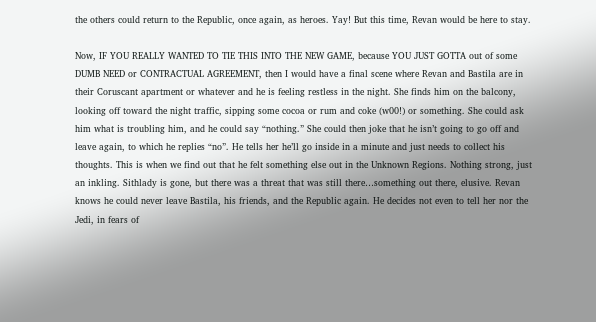the others could return to the Republic, once again, as heroes. Yay! But this time, Revan would be here to stay.

Now, IF YOU REALLY WANTED TO TIE THIS INTO THE NEW GAME, because YOU JUST GOTTA out of some DUMB NEED or CONTRACTUAL AGREEMENT, then I would have a final scene where Revan and Bastila are in their Coruscant apartment or whatever and he is feeling restless in the night. She finds him on the balcony, looking off toward the night traffic, sipping some cocoa or rum and coke (w00!) or something. She could ask him what is troubling him, and he could say “nothing.” She could then joke that he isn’t going to go off and leave again, to which he replies “no”. He tells her he’ll go inside in a minute and just needs to collect his thoughts. This is when we find out that he felt something else out in the Unknown Regions. Nothing strong, just an inkling. Sithlady is gone, but there was a threat that was still there…something out there, elusive. Revan knows he could never leave Bastila, his friends, and the Republic again. He decides not even to tell her nor the Jedi, in fears of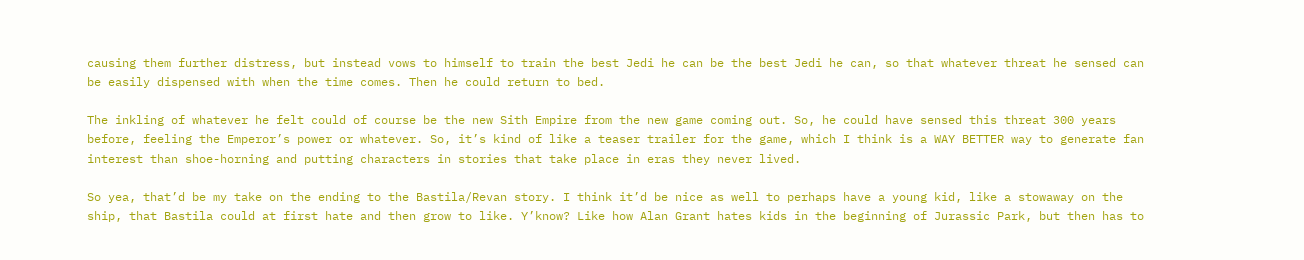causing them further distress, but instead vows to himself to train the best Jedi he can be the best Jedi he can, so that whatever threat he sensed can be easily dispensed with when the time comes. Then he could return to bed.

The inkling of whatever he felt could of course be the new Sith Empire from the new game coming out. So, he could have sensed this threat 300 years before, feeling the Emperor’s power or whatever. So, it’s kind of like a teaser trailer for the game, which I think is a WAY BETTER way to generate fan interest than shoe-horning and putting characters in stories that take place in eras they never lived.

So yea, that’d be my take on the ending to the Bastila/Revan story. I think it’d be nice as well to perhaps have a young kid, like a stowaway on the ship, that Bastila could at first hate and then grow to like. Y’know? Like how Alan Grant hates kids in the beginning of Jurassic Park, but then has to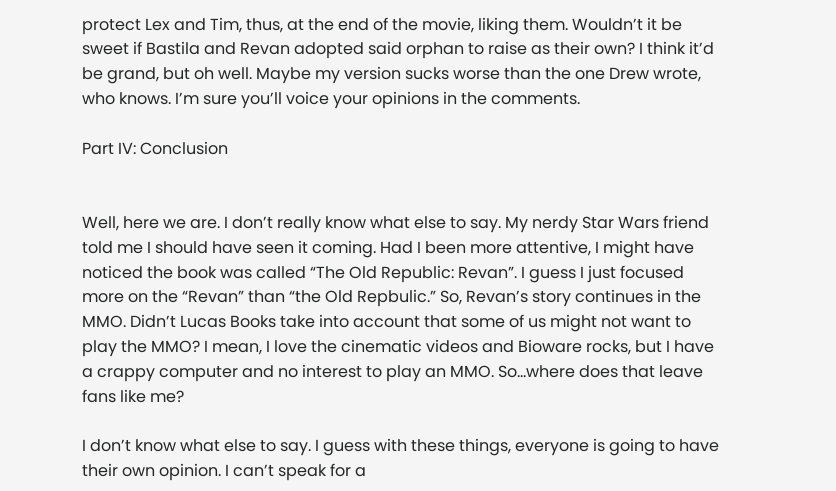protect Lex and Tim, thus, at the end of the movie, liking them. Wouldn’t it be sweet if Bastila and Revan adopted said orphan to raise as their own? I think it’d be grand, but oh well. Maybe my version sucks worse than the one Drew wrote, who knows. I’m sure you’ll voice your opinions in the comments.

Part IV: Conclusion


Well, here we are. I don’t really know what else to say. My nerdy Star Wars friend told me I should have seen it coming. Had I been more attentive, I might have noticed the book was called “The Old Republic: Revan”. I guess I just focused more on the “Revan” than “the Old Repbulic.” So, Revan’s story continues in the MMO. Didn’t Lucas Books take into account that some of us might not want to play the MMO? I mean, I love the cinematic videos and Bioware rocks, but I have a crappy computer and no interest to play an MMO. So…where does that leave fans like me?

I don’t know what else to say. I guess with these things, everyone is going to have their own opinion. I can’t speak for a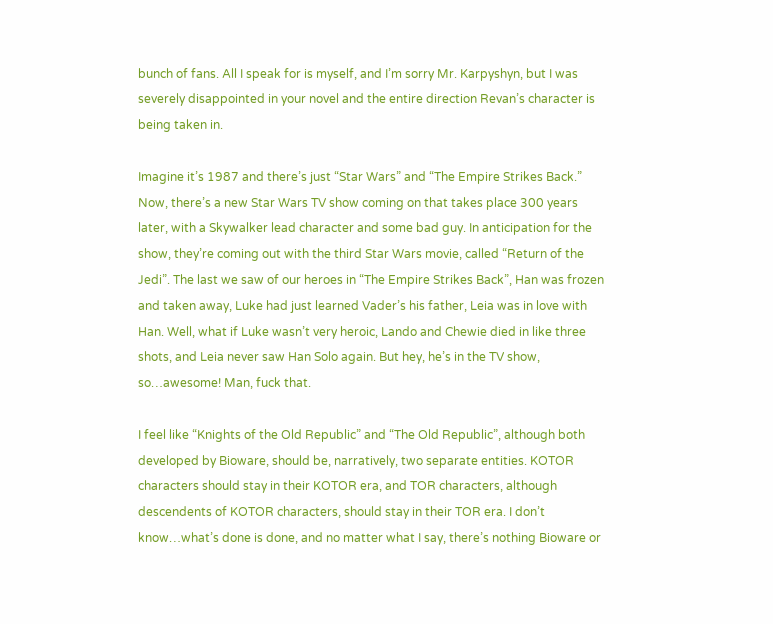bunch of fans. All I speak for is myself, and I’m sorry Mr. Karpyshyn, but I was severely disappointed in your novel and the entire direction Revan’s character is being taken in.

Imagine it’s 1987 and there’s just “Star Wars” and “The Empire Strikes Back.” Now, there’s a new Star Wars TV show coming on that takes place 300 years later, with a Skywalker lead character and some bad guy. In anticipation for the show, they’re coming out with the third Star Wars movie, called “Return of the Jedi”. The last we saw of our heroes in “The Empire Strikes Back”, Han was frozen and taken away, Luke had just learned Vader’s his father, Leia was in love with Han. Well, what if Luke wasn’t very heroic, Lando and Chewie died in like three shots, and Leia never saw Han Solo again. But hey, he’s in the TV show, so…awesome! Man, fuck that.

I feel like “Knights of the Old Republic” and “The Old Republic”, although both developed by Bioware, should be, narratively, two separate entities. KOTOR characters should stay in their KOTOR era, and TOR characters, although descendents of KOTOR characters, should stay in their TOR era. I don’t know…what’s done is done, and no matter what I say, there’s nothing Bioware or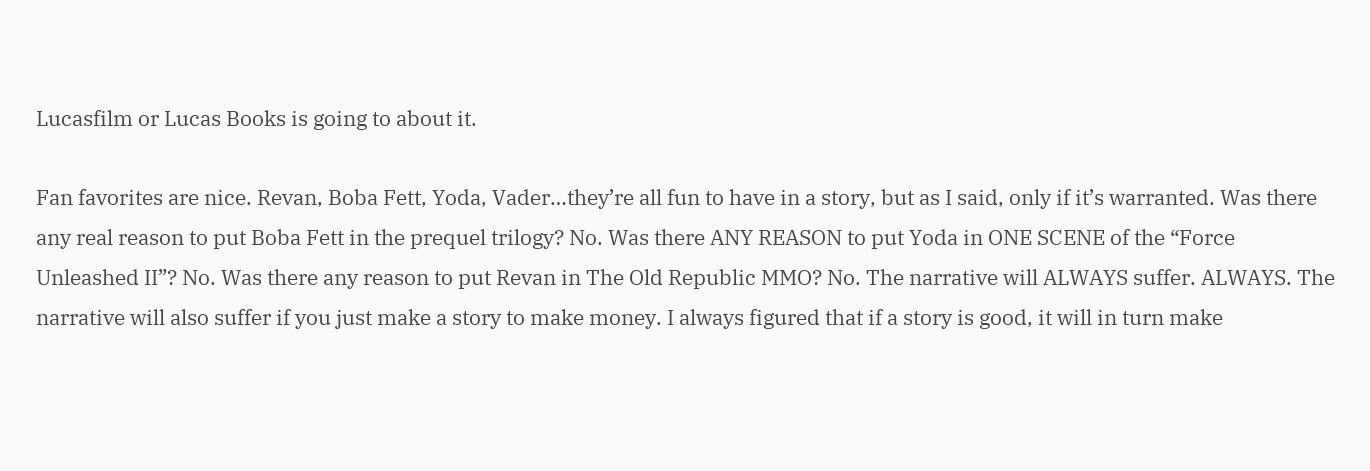Lucasfilm or Lucas Books is going to about it.

Fan favorites are nice. Revan, Boba Fett, Yoda, Vader…they’re all fun to have in a story, but as I said, only if it’s warranted. Was there any real reason to put Boba Fett in the prequel trilogy? No. Was there ANY REASON to put Yoda in ONE SCENE of the “Force Unleashed II”? No. Was there any reason to put Revan in The Old Republic MMO? No. The narrative will ALWAYS suffer. ALWAYS. The narrative will also suffer if you just make a story to make money. I always figured that if a story is good, it will in turn make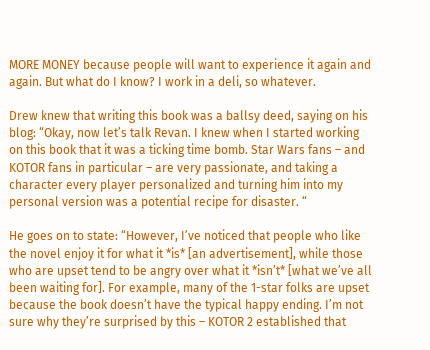MORE MONEY because people will want to experience it again and again. But what do I know? I work in a deli, so whatever.

Drew knew that writing this book was a ballsy deed, saying on his blog: “Okay, now let’s talk Revan. I knew when I started working on this book that it was a ticking time bomb. Star Wars fans – and KOTOR fans in particular – are very passionate, and taking a character every player personalized and turning him into my personal version was a potential recipe for disaster. “

He goes on to state: “However, I’ve noticed that people who like the novel enjoy it for what it *is* [an advertisement], while those who are upset tend to be angry over what it *isn’t* [what we’ve all been waiting for]. For example, many of the 1-star folks are upset because the book doesn’t have the typical happy ending. I’m not sure why they’re surprised by this – KOTOR 2 established that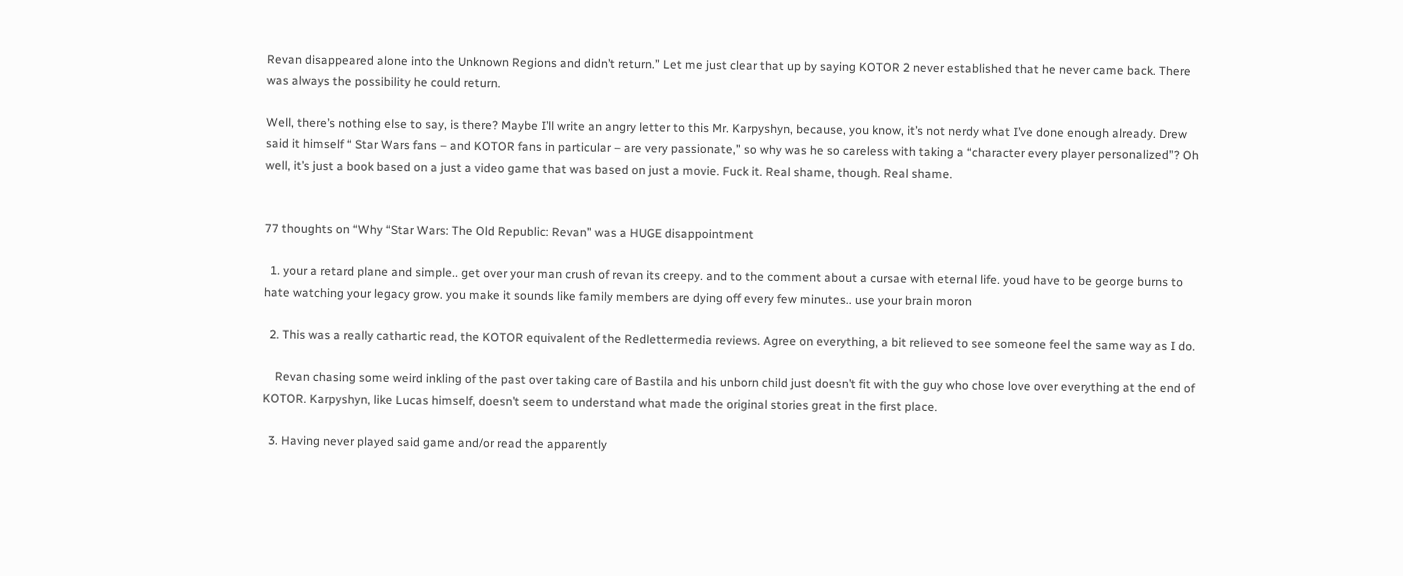Revan disappeared alone into the Unknown Regions and didn’t return.” Let me just clear that up by saying KOTOR 2 never established that he never came back. There was always the possibility he could return.

Well, there’s nothing else to say, is there? Maybe I’ll write an angry letter to this Mr. Karpyshyn, because, you know, it’s not nerdy what I’ve done enough already. Drew said it himself “ Star Wars fans – and KOTOR fans in particular – are very passionate,” so why was he so careless with taking a “character every player personalized”? Oh well, it’s just a book based on a just a video game that was based on just a movie. Fuck it. Real shame, though. Real shame.


77 thoughts on “Why “Star Wars: The Old Republic: Revan” was a HUGE disappointment

  1. your a retard plane and simple.. get over your man crush of revan its creepy. and to the comment about a cursae with eternal life. youd have to be george burns to hate watching your legacy grow. you make it sounds like family members are dying off every few minutes.. use your brain moron

  2. This was a really cathartic read, the KOTOR equivalent of the Redlettermedia reviews. Agree on everything, a bit relieved to see someone feel the same way as I do.

    Revan chasing some weird inkling of the past over taking care of Bastila and his unborn child just doesn’t fit with the guy who chose love over everything at the end of KOTOR. Karpyshyn, like Lucas himself, doesn’t seem to understand what made the original stories great in the first place.

  3. Having never played said game and/or read the apparently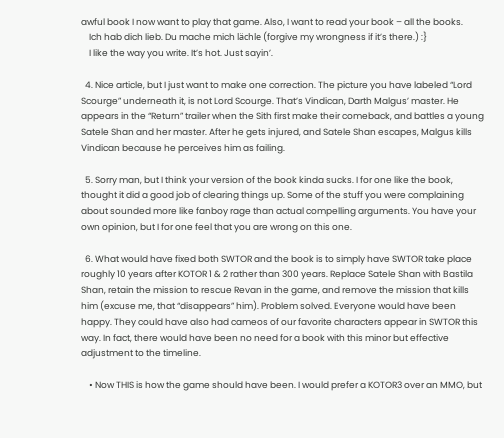awful book I now want to play that game. Also, I want to read your book – all the books.
    Ich hab dich lieb. Du mache mich lächle (forgive my wrongness if it’s there.) :}
    I like the way you write. It’s hot. Just sayin’.

  4. Nice article, but I just want to make one correction. The picture you have labeled “Lord Scourge” underneath it, is not Lord Scourge. That’s Vindican, Darth Malgus’ master. He appears in the “Return” trailer when the Sith first make their comeback, and battles a young Satele Shan and her master. After he gets injured, and Satele Shan escapes, Malgus kills Vindican because he perceives him as failing.

  5. Sorry man, but I think your version of the book kinda sucks. I for one like the book, thought it did a good job of clearing things up. Some of the stuff you were complaining about sounded more like fanboy rage than actual compelling arguments. You have your own opinion, but I for one feel that you are wrong on this one.

  6. What would have fixed both SWTOR and the book is to simply have SWTOR take place roughly 10 years after KOTOR 1 & 2 rather than 300 years. Replace Satele Shan with Bastila Shan, retain the mission to rescue Revan in the game, and remove the mission that kills him (excuse me, that “disappears” him). Problem solved. Everyone would have been happy. They could have also had cameos of our favorite characters appear in SWTOR this way. In fact, there would have been no need for a book with this minor but effective adjustment to the timeline.

    • Now THIS is how the game should have been. I would prefer a KOTOR3 over an MMO, but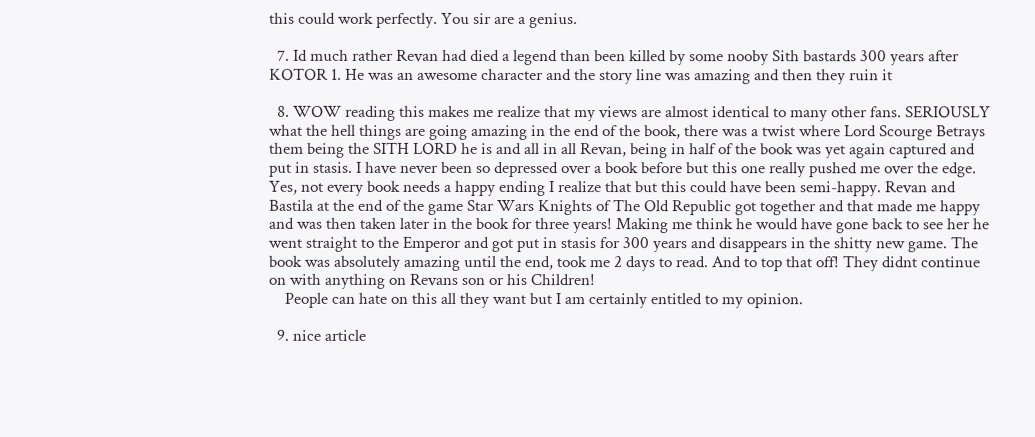this could work perfectly. You sir are a genius.

  7. Id much rather Revan had died a legend than been killed by some nooby Sith bastards 300 years after KOTOR 1. He was an awesome character and the story line was amazing and then they ruin it

  8. WOW reading this makes me realize that my views are almost identical to many other fans. SERIOUSLY what the hell things are going amazing in the end of the book, there was a twist where Lord Scourge Betrays them being the SITH LORD he is and all in all Revan, being in half of the book was yet again captured and put in stasis. I have never been so depressed over a book before but this one really pushed me over the edge. Yes, not every book needs a happy ending I realize that but this could have been semi-happy. Revan and Bastila at the end of the game Star Wars Knights of The Old Republic got together and that made me happy and was then taken later in the book for three years! Making me think he would have gone back to see her he went straight to the Emperor and got put in stasis for 300 years and disappears in the shitty new game. The book was absolutely amazing until the end, took me 2 days to read. And to top that off! They didnt continue on with anything on Revans son or his Children!
    People can hate on this all they want but I am certainly entitled to my opinion.

  9. nice article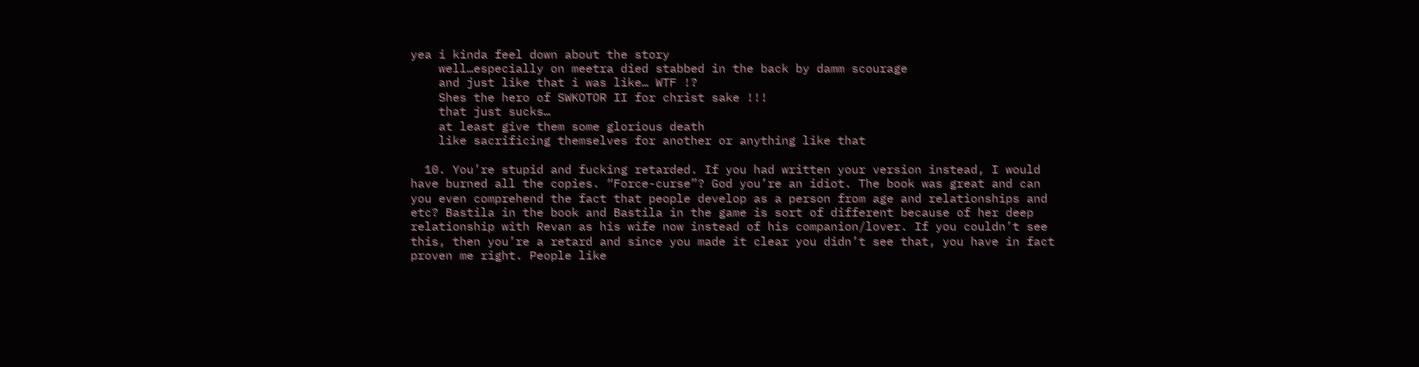yea i kinda feel down about the story
    well…especially on meetra died stabbed in the back by damm scourage
    and just like that i was like… WTF !?
    Shes the hero of SWKOTOR II for christ sake !!!
    that just sucks…
    at least give them some glorious death
    like sacrificing themselves for another or anything like that

  10. You’re stupid and fucking retarded. If you had written your version instead, I would have burned all the copies. “Force-curse”? God you’re an idiot. The book was great and can you even comprehend the fact that people develop as a person from age and relationships and etc? Bastila in the book and Bastila in the game is sort of different because of her deep relationship with Revan as his wife now instead of his companion/lover. If you couldn’t see this, then you’re a retard and since you made it clear you didn’t see that, you have in fact proven me right. People like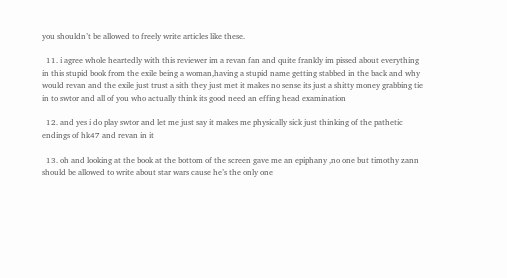you shouldn’t be allowed to freely write articles like these.

  11. i agree whole heartedly with this reviewer im a revan fan and quite frankly im pissed about everything in this stupid book from the exile being a woman,having a stupid name getting stabbed in the back and why would revan and the exile just trust a sith they just met it makes no sense its just a shitty money grabbing tie in to swtor and all of you who actually think its good need an effing head examination

  12. and yes i do play swtor and let me just say it makes me physically sick just thinking of the pathetic endings of hk47 and revan in it

  13. oh and looking at the book at the bottom of the screen gave me an epiphany ,no one but timothy zann should be allowed to write about star wars cause he’s the only one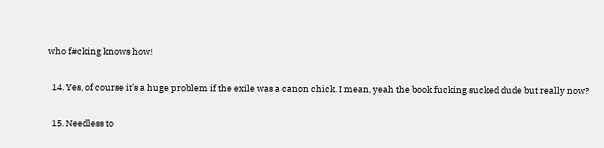who f#cking knows how!

  14. Yes, of course it’s a huge problem if the exile was a canon chick. I mean, yeah the book fucking sucked dude but really now?

  15. Needless to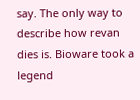say. The only way to describe how revan dies is. Bioware took a legend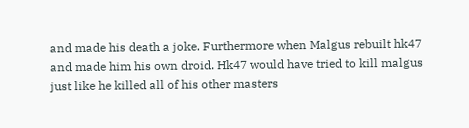and made his death a joke. Furthermore when Malgus rebuilt hk47 and made him his own droid. Hk47 would have tried to kill malgus just like he killed all of his other masters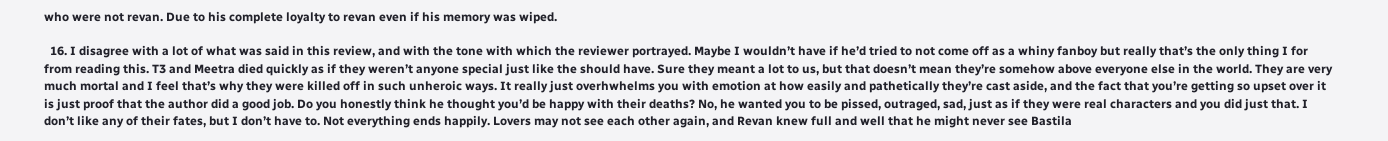who were not revan. Due to his complete loyalty to revan even if his memory was wiped.

  16. I disagree with a lot of what was said in this review, and with the tone with which the reviewer portrayed. Maybe I wouldn’t have if he’d tried to not come off as a whiny fanboy but really that’s the only thing I for from reading this. T3 and Meetra died quickly as if they weren’t anyone special just like the should have. Sure they meant a lot to us, but that doesn’t mean they’re somehow above everyone else in the world. They are very much mortal and I feel that’s why they were killed off in such unheroic ways. It really just overhwhelms you with emotion at how easily and pathetically they’re cast aside, and the fact that you’re getting so upset over it is just proof that the author did a good job. Do you honestly think he thought you’d be happy with their deaths? No, he wanted you to be pissed, outraged, sad, just as if they were real characters and you did just that. I don’t like any of their fates, but I don’t have to. Not everything ends happily. Lovers may not see each other again, and Revan knew full and well that he might never see Bastila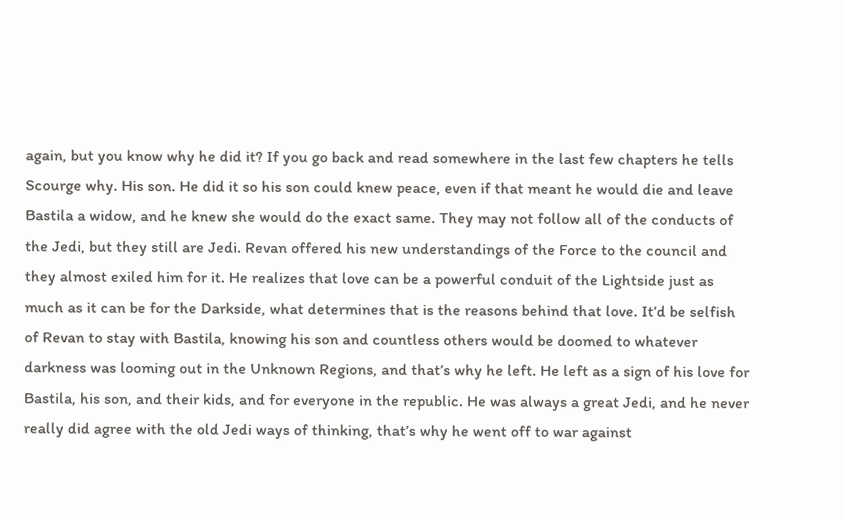again, but you know why he did it? If you go back and read somewhere in the last few chapters he tells Scourge why. His son. He did it so his son could knew peace, even if that meant he would die and leave Bastila a widow, and he knew she would do the exact same. They may not follow all of the conducts of the Jedi, but they still are Jedi. Revan offered his new understandings of the Force to the council and they almost exiled him for it. He realizes that love can be a powerful conduit of the Lightside just as much as it can be for the Darkside, what determines that is the reasons behind that love. It’d be selfish of Revan to stay with Bastila, knowing his son and countless others would be doomed to whatever darkness was looming out in the Unknown Regions, and that’s why he left. He left as a sign of his love for Bastila, his son, and their kids, and for everyone in the republic. He was always a great Jedi, and he never really did agree with the old Jedi ways of thinking, that’s why he went off to war against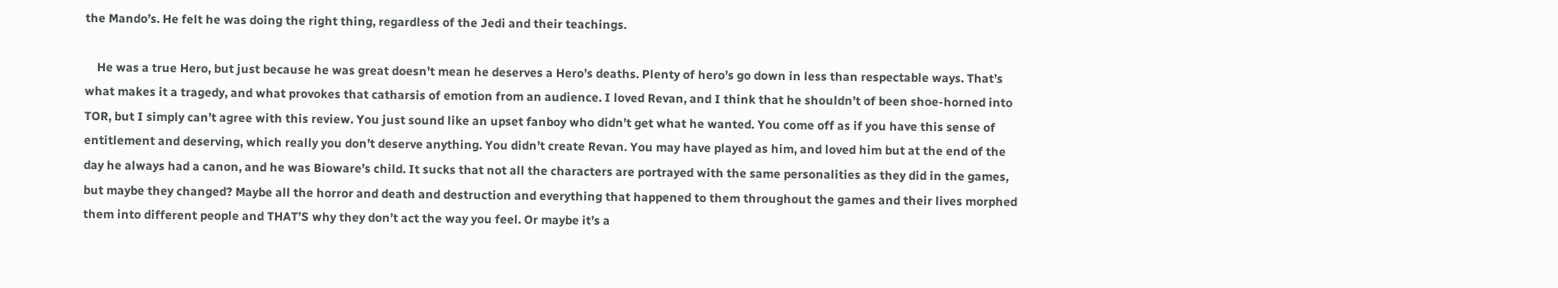the Mando’s. He felt he was doing the right thing, regardless of the Jedi and their teachings.

    He was a true Hero, but just because he was great doesn’t mean he deserves a Hero’s deaths. Plenty of hero’s go down in less than respectable ways. That’s what makes it a tragedy, and what provokes that catharsis of emotion from an audience. I loved Revan, and I think that he shouldn’t of been shoe-horned into TOR, but I simply can’t agree with this review. You just sound like an upset fanboy who didn’t get what he wanted. You come off as if you have this sense of entitlement and deserving, which really you don’t deserve anything. You didn’t create Revan. You may have played as him, and loved him but at the end of the day he always had a canon, and he was Bioware’s child. It sucks that not all the characters are portrayed with the same personalities as they did in the games, but maybe they changed? Maybe all the horror and death and destruction and everything that happened to them throughout the games and their lives morphed them into different people and THAT’S why they don’t act the way you feel. Or maybe it’s a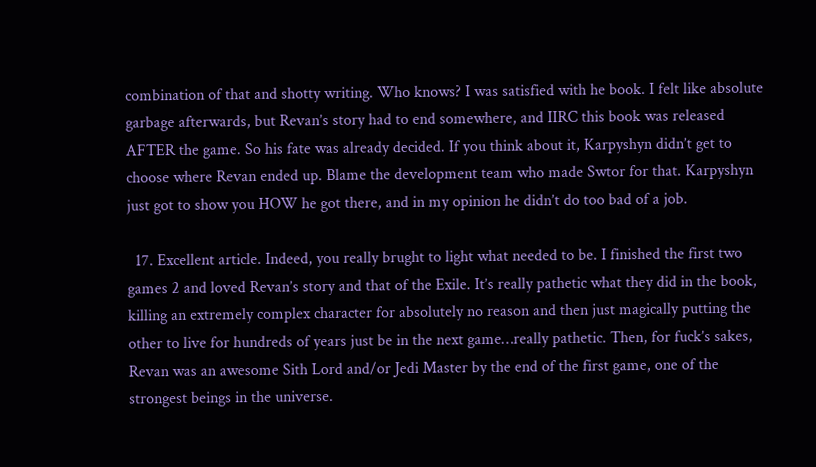combination of that and shotty writing. Who knows? I was satisfied with he book. I felt like absolute garbage afterwards, but Revan’s story had to end somewhere, and IIRC this book was released AFTER the game. So his fate was already decided. If you think about it, Karpyshyn didn’t get to choose where Revan ended up. Blame the development team who made Swtor for that. Karpyshyn just got to show you HOW he got there, and in my opinion he didn’t do too bad of a job.

  17. Excellent article. Indeed, you really brught to light what needed to be. I finished the first two games 2 and loved Revan’s story and that of the Exile. It’s really pathetic what they did in the book, killing an extremely complex character for absolutely no reason and then just magically putting the other to live for hundreds of years just be in the next game…really pathetic. Then, for fuck’s sakes, Revan was an awesome Sith Lord and/or Jedi Master by the end of the first game, one of the strongest beings in the universe.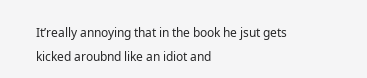It’really annoying that in the book he jsut gets kicked aroubnd like an idiot and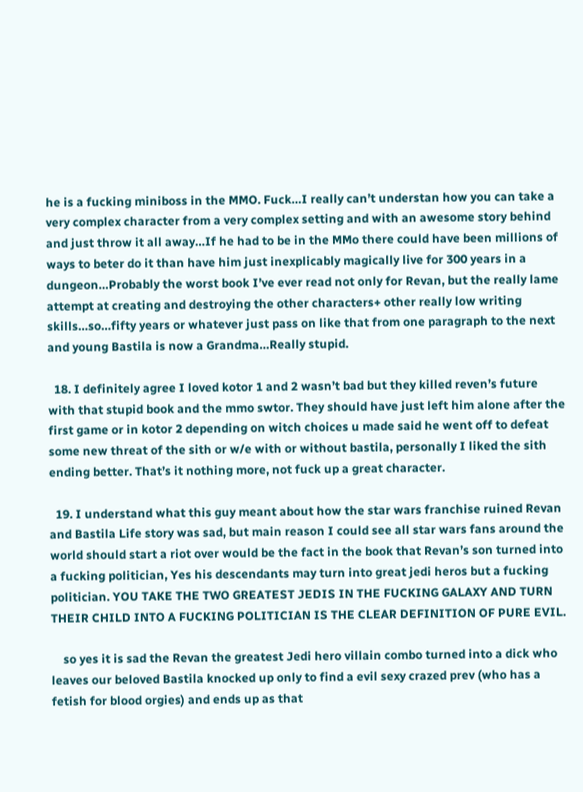he is a fucking miniboss in the MMO. Fuck…I really can’t understan how you can take a very complex character from a very complex setting and with an awesome story behind and just throw it all away…If he had to be in the MMo there could have been millions of ways to beter do it than have him just inexplicably magically live for 300 years in a dungeon…Probably the worst book I’ve ever read not only for Revan, but the really lame attempt at creating and destroying the other characters+ other really low writing skills…so…fifty years or whatever just pass on like that from one paragraph to the next and young Bastila is now a Grandma…Really stupid.

  18. I definitely agree I loved kotor 1 and 2 wasn’t bad but they killed reven’s future with that stupid book and the mmo swtor. They should have just left him alone after the first game or in kotor 2 depending on witch choices u made said he went off to defeat some new threat of the sith or w/e with or without bastila, personally I liked the sith ending better. That’s it nothing more, not fuck up a great character.

  19. I understand what this guy meant about how the star wars franchise ruined Revan and Bastila Life story was sad, but main reason I could see all star wars fans around the world should start a riot over would be the fact in the book that Revan’s son turned into a fucking politician, Yes his descendants may turn into great jedi heros but a fucking politician. YOU TAKE THE TWO GREATEST JEDIS IN THE FUCKING GALAXY AND TURN THEIR CHILD INTO A FUCKING POLITICIAN IS THE CLEAR DEFINITION OF PURE EVIL.

    so yes it is sad the Revan the greatest Jedi hero villain combo turned into a dick who leaves our beloved Bastila knocked up only to find a evil sexy crazed prev (who has a fetish for blood orgies) and ends up as that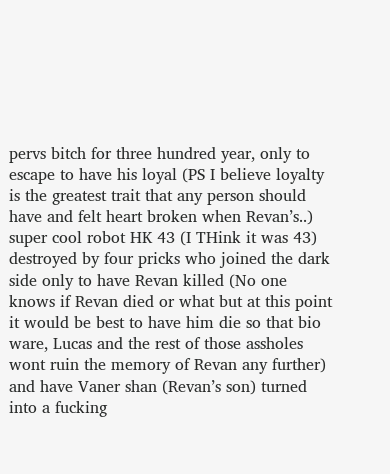pervs bitch for three hundred year, only to escape to have his loyal (PS I believe loyalty is the greatest trait that any person should have and felt heart broken when Revan’s..) super cool robot HK 43 (I THink it was 43) destroyed by four pricks who joined the dark side only to have Revan killed (No one knows if Revan died or what but at this point it would be best to have him die so that bio ware, Lucas and the rest of those assholes wont ruin the memory of Revan any further) and have Vaner shan (Revan’s son) turned into a fucking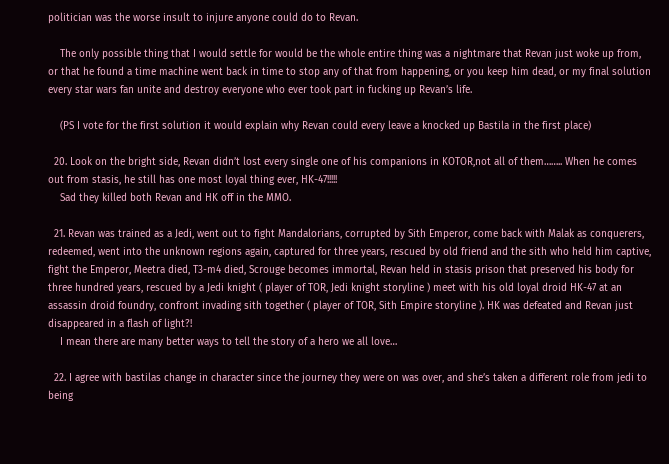politician was the worse insult to injure anyone could do to Revan.

    The only possible thing that I would settle for would be the whole entire thing was a nightmare that Revan just woke up from, or that he found a time machine went back in time to stop any of that from happening, or you keep him dead, or my final solution every star wars fan unite and destroy everyone who ever took part in fucking up Revan’s life.

    (PS I vote for the first solution it would explain why Revan could every leave a knocked up Bastila in the first place)

  20. Look on the bright side, Revan didn’t lost every single one of his companions in KOTOR,not all of them…….. When he comes out from stasis, he still has one most loyal thing ever, HK-47!!!!!
    Sad they killed both Revan and HK off in the MMO.

  21. Revan was trained as a Jedi, went out to fight Mandalorians, corrupted by Sith Emperor, come back with Malak as conquerers, redeemed, went into the unknown regions again, captured for three years, rescued by old friend and the sith who held him captive, fight the Emperor, Meetra died, T3-m4 died, Scrouge becomes immortal, Revan held in stasis prison that preserved his body for three hundred years, rescued by a Jedi knight ( player of TOR, Jedi knight storyline ) meet with his old loyal droid HK-47 at an assassin droid foundry, confront invading sith together ( player of TOR, Sith Empire storyline ). HK was defeated and Revan just disappeared in a flash of light?!
    I mean there are many better ways to tell the story of a hero we all love…

  22. I agree with bastilas change in character since the journey they were on was over, and she’s taken a different role from jedi to being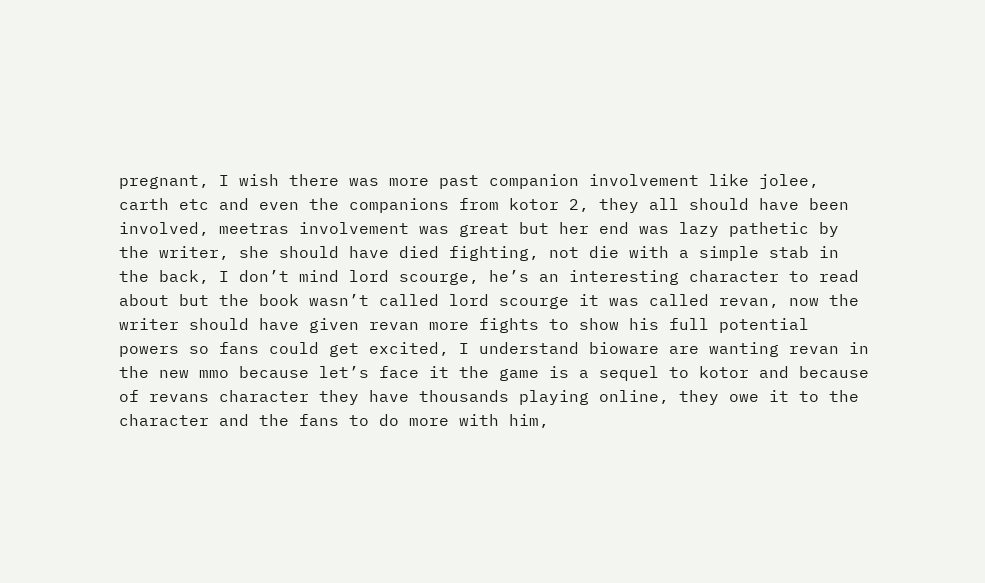pregnant, I wish there was more past companion involvement like jolee, carth etc and even the companions from kotor 2, they all should have been involved, meetras involvement was great but her end was lazy pathetic by the writer, she should have died fighting, not die with a simple stab in the back, I don’t mind lord scourge, he’s an interesting character to read about but the book wasn’t called lord scourge it was called revan, now the writer should have given revan more fights to show his full potential powers so fans could get excited, I understand bioware are wanting revan in the new mmo because let’s face it the game is a sequel to kotor and because of revans character they have thousands playing online, they owe it to the character and the fans to do more with him,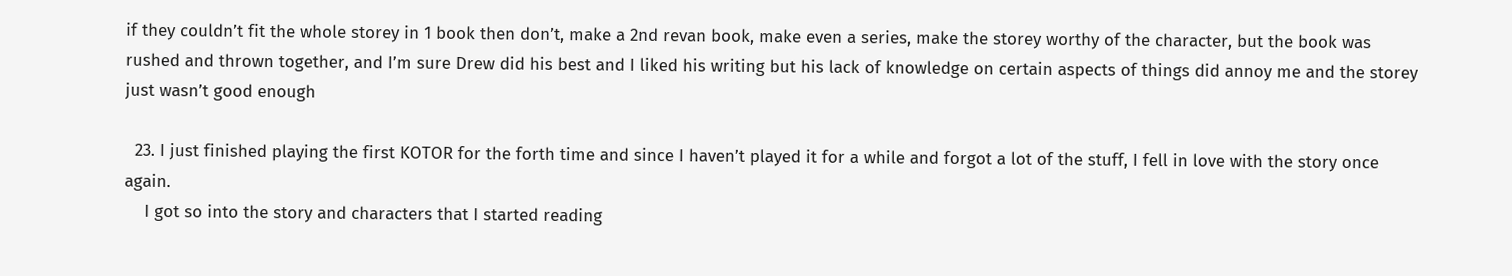if they couldn’t fit the whole storey in 1 book then don’t, make a 2nd revan book, make even a series, make the storey worthy of the character, but the book was rushed and thrown together, and I’m sure Drew did his best and I liked his writing but his lack of knowledge on certain aspects of things did annoy me and the storey just wasn’t good enough

  23. I just finished playing the first KOTOR for the forth time and since I haven’t played it for a while and forgot a lot of the stuff, I fell in love with the story once again.
    I got so into the story and characters that I started reading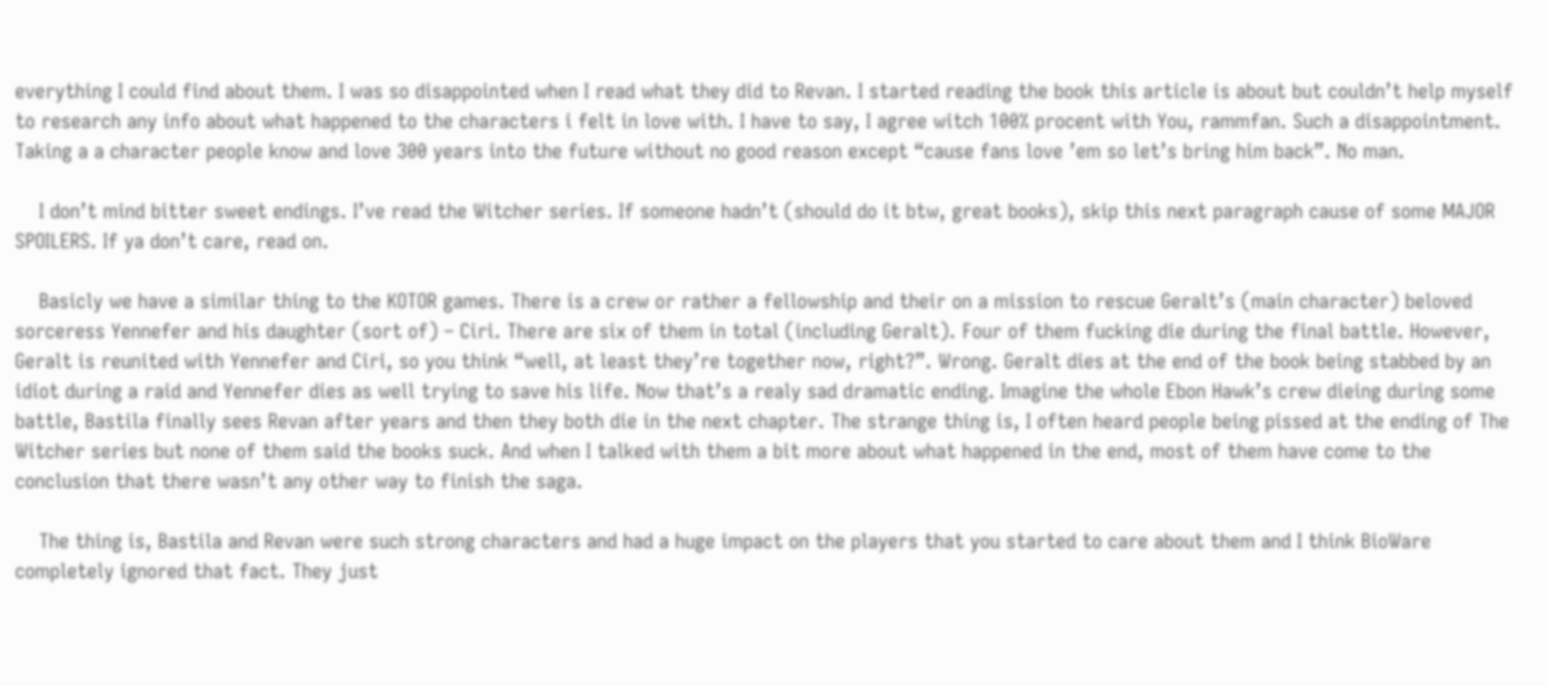everything I could find about them. I was so disappointed when I read what they did to Revan. I started reading the book this article is about but couldn’t help myself to research any info about what happened to the characters i felt in love with. I have to say, I agree witch 100% procent with You, rammfan. Such a disappointment. Taking a a character people know and love 300 years into the future without no good reason except “cause fans love ’em so let’s bring him back”. No man.

    I don’t mind bitter sweet endings. I’ve read the Witcher series. If someone hadn’t (should do it btw, great books), skip this next paragraph cause of some MAJOR SPOILERS. If ya don’t care, read on.

    Basicly we have a similar thing to the KOTOR games. There is a crew or rather a fellowship and their on a mission to rescue Geralt’s (main character) beloved sorceress Yennefer and his daughter (sort of) – Ciri. There are six of them in total (including Geralt). Four of them fucking die during the final battle. However, Geralt is reunited with Yennefer and Ciri, so you think “well, at least they’re together now, right?”. Wrong. Geralt dies at the end of the book being stabbed by an idiot during a raid and Yennefer dies as well trying to save his life. Now that’s a realy sad dramatic ending. Imagine the whole Ebon Hawk’s crew dieing during some battle, Bastila finally sees Revan after years and then they both die in the next chapter. The strange thing is, I often heard people being pissed at the ending of The Witcher series but none of them said the books suck. And when I talked with them a bit more about what happened in the end, most of them have come to the conclusion that there wasn’t any other way to finish the saga.

    The thing is, Bastila and Revan were such strong characters and had a huge impact on the players that you started to care about them and I think BioWare completely ignored that fact. They just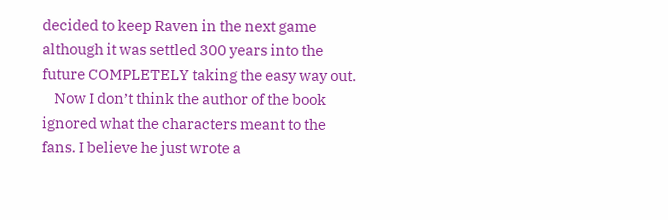decided to keep Raven in the next game although it was settled 300 years into the future COMPLETELY taking the easy way out.
    Now I don’t think the author of the book ignored what the characters meant to the fans. I believe he just wrote a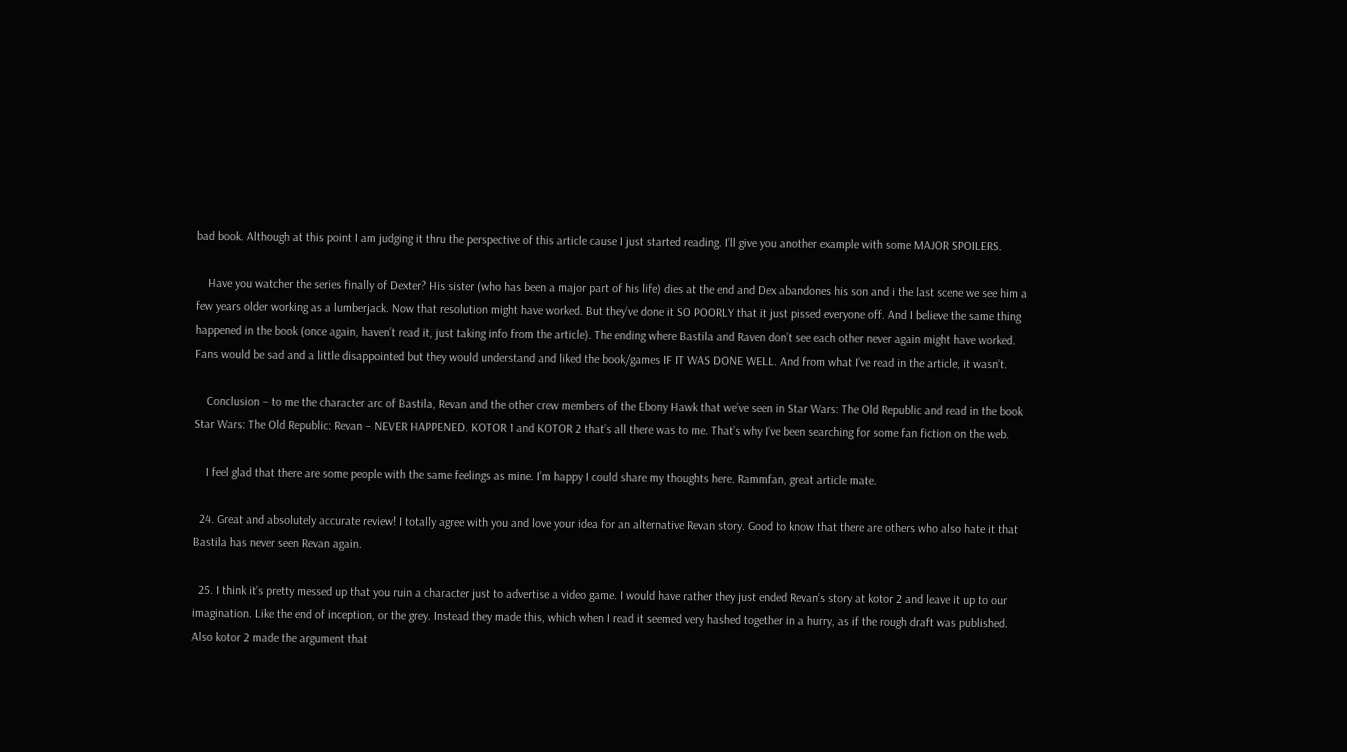bad book. Although at this point I am judging it thru the perspective of this article cause I just started reading. I’ll give you another example with some MAJOR SPOILERS.

    Have you watcher the series finally of Dexter? His sister (who has been a major part of his life) dies at the end and Dex abandones his son and i the last scene we see him a few years older working as a lumberjack. Now that resolution might have worked. But they’ve done it SO POORLY that it just pissed everyone off. And I believe the same thing happened in the book (once again, haven’t read it, just taking info from the article). The ending where Bastila and Raven don’t see each other never again might have worked. Fans would be sad and a little disappointed but they would understand and liked the book/games IF IT WAS DONE WELL. And from what I’ve read in the article, it wasn’t.

    Conclusion – to me the character arc of Bastila, Revan and the other crew members of the Ebony Hawk that we’ve seen in Star Wars: The Old Republic and read in the book Star Wars: The Old Republic: Revan – NEVER HAPPENED. KOTOR 1 and KOTOR 2 that’s all there was to me. That’s why I’ve been searching for some fan fiction on the web.

    I feel glad that there are some people with the same feelings as mine. I’m happy I could share my thoughts here. Rammfan, great article mate.

  24. Great and absolutely accurate review! I totally agree with you and love your idea for an alternative Revan story. Good to know that there are others who also hate it that Bastila has never seen Revan again.

  25. I think it’s pretty messed up that you ruin a character just to advertise a video game. I would have rather they just ended Revan’s story at kotor 2 and leave it up to our imagination. Like the end of inception, or the grey. Instead they made this, which when I read it seemed very hashed together in a hurry, as if the rough draft was published. Also kotor 2 made the argument that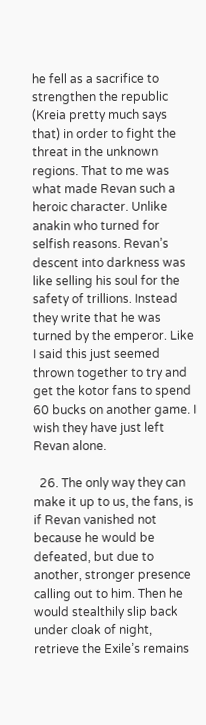he fell as a sacrifice to strengthen the republic (Kreia pretty much says that) in order to fight the threat in the unknown regions. That to me was what made Revan such a heroic character. Unlike anakin who turned for selfish reasons. Revan’s descent into darkness was like selling his soul for the safety of trillions. Instead they write that he was turned by the emperor. Like I said this just seemed thrown together to try and get the kotor fans to spend 60 bucks on another game. I wish they have just left Revan alone.

  26. The only way they can make it up to us, the fans, is if Revan vanished not because he would be defeated, but due to another, stronger presence calling out to him. Then he would stealthily slip back under cloak of night, retrieve the Exile’s remains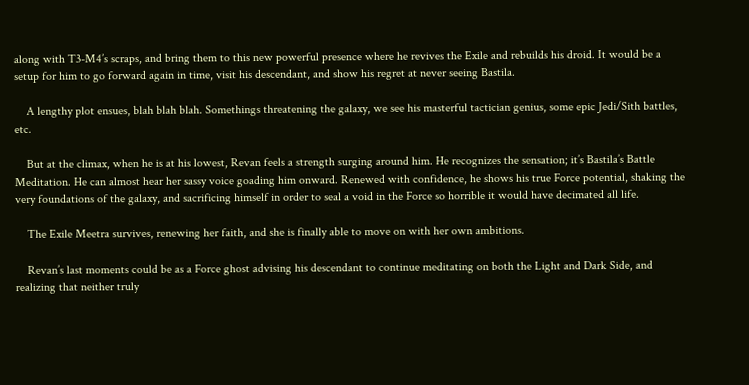along with T3-M4’s scraps, and bring them to this new powerful presence where he revives the Exile and rebuilds his droid. It would be a setup for him to go forward again in time, visit his descendant, and show his regret at never seeing Bastila.

    A lengthy plot ensues, blah blah blah. Somethings threatening the galaxy, we see his masterful tactician genius, some epic Jedi/Sith battles, etc.

    But at the climax, when he is at his lowest, Revan feels a strength surging around him. He recognizes the sensation; it’s Bastila’s Battle Meditation. He can almost hear her sassy voice goading him onward. Renewed with confidence, he shows his true Force potential, shaking the very foundations of the galaxy, and sacrificing himself in order to seal a void in the Force so horrible it would have decimated all life.

    The Exile Meetra survives, renewing her faith, and she is finally able to move on with her own ambitions.

    Revan’s last moments could be as a Force ghost advising his descendant to continue meditating on both the Light and Dark Side, and realizing that neither truly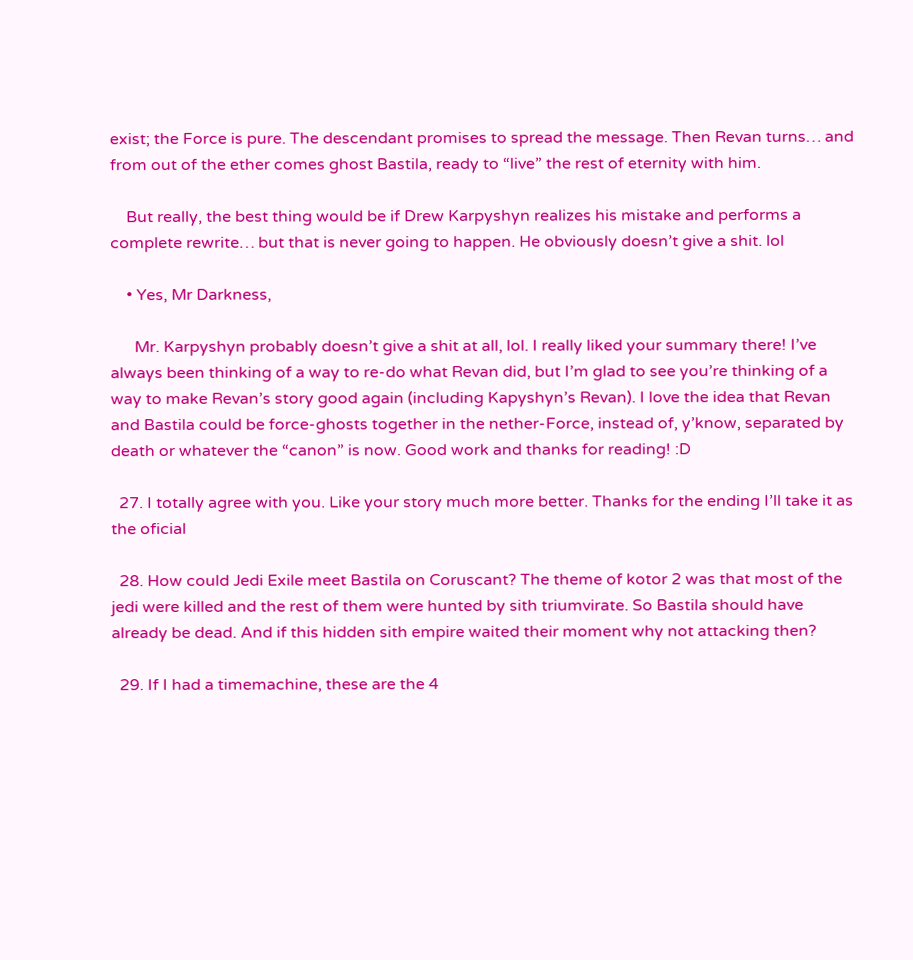exist; the Force is pure. The descendant promises to spread the message. Then Revan turns… and from out of the ether comes ghost Bastila, ready to “live” the rest of eternity with him.

    But really, the best thing would be if Drew Karpyshyn realizes his mistake and performs a complete rewrite… but that is never going to happen. He obviously doesn’t give a shit. lol

    • Yes, Mr Darkness,

      Mr. Karpyshyn probably doesn’t give a shit at all, lol. I really liked your summary there! I’ve always been thinking of a way to re-do what Revan did, but I’m glad to see you’re thinking of a way to make Revan’s story good again (including Kapyshyn’s Revan). I love the idea that Revan and Bastila could be force-ghosts together in the nether-Force, instead of, y’know, separated by death or whatever the “canon” is now. Good work and thanks for reading! :D

  27. I totally agree with you. Like your story much more better. Thanks for the ending I’ll take it as the oficial

  28. How could Jedi Exile meet Bastila on Coruscant? The theme of kotor 2 was that most of the jedi were killed and the rest of them were hunted by sith triumvirate. So Bastila should have already be dead. And if this hidden sith empire waited their moment why not attacking then?

  29. If I had a timemachine, these are the 4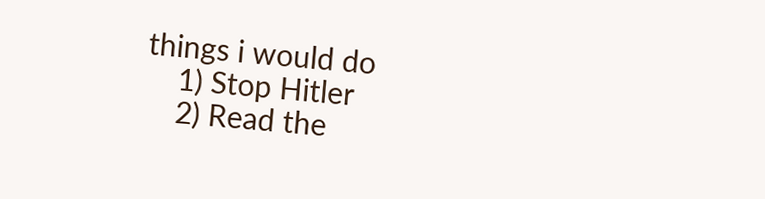things i would do
    1) Stop Hitler
    2) Read the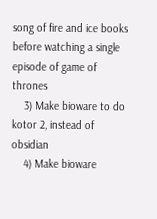song of fire and ice books before watching a single episode of game of thrones
    3) Make bioware to do kotor 2, instead of obsidian
    4) Make bioware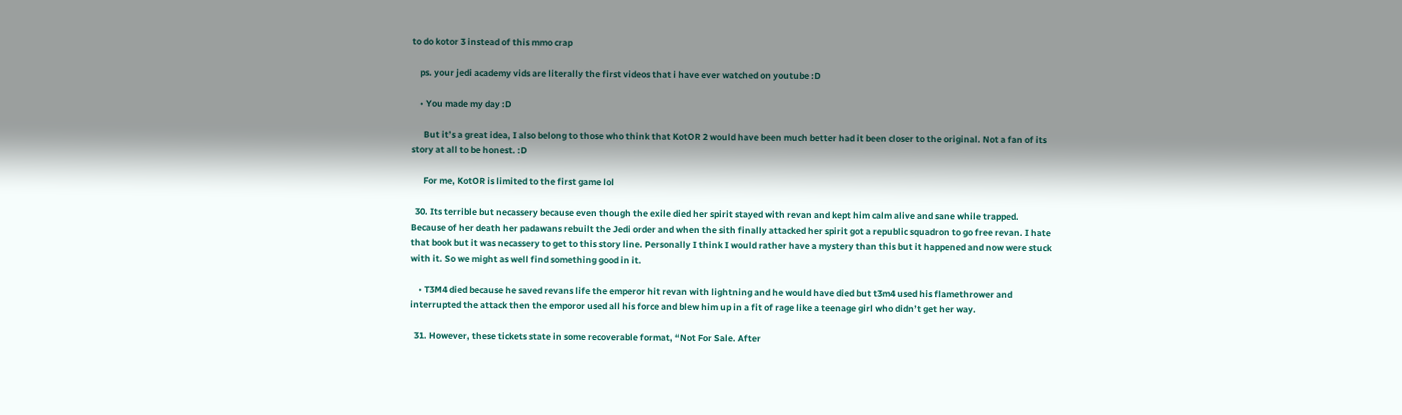to do kotor 3 instead of this mmo crap

    ps. your jedi academy vids are literally the first videos that i have ever watched on youtube :D

    • You made my day :D

      But it’s a great idea, I also belong to those who think that KotOR 2 would have been much better had it been closer to the original. Not a fan of its story at all to be honest. :D

      For me, KotOR is limited to the first game lol

  30. Its terrible but necassery because even though the exile died her spirit stayed with revan and kept him calm alive and sane while trapped. Because of her death her padawans rebuilt the Jedi order and when the sith finally attacked her spirit got a republic squadron to go free revan. I hate that book but it was necassery to get to this story line. Personally I think I would rather have a mystery than this but it happened and now were stuck with it. So we might as well find something good in it.

    • T3M4 died because he saved revans life the emperor hit revan with lightning and he would have died but t3m4 used his flamethrower and interrupted the attack then the emporor used all his force and blew him up in a fit of rage like a teenage girl who didn’t get her way.

  31. However, these tickets state in some recoverable format, “Not For Sale. After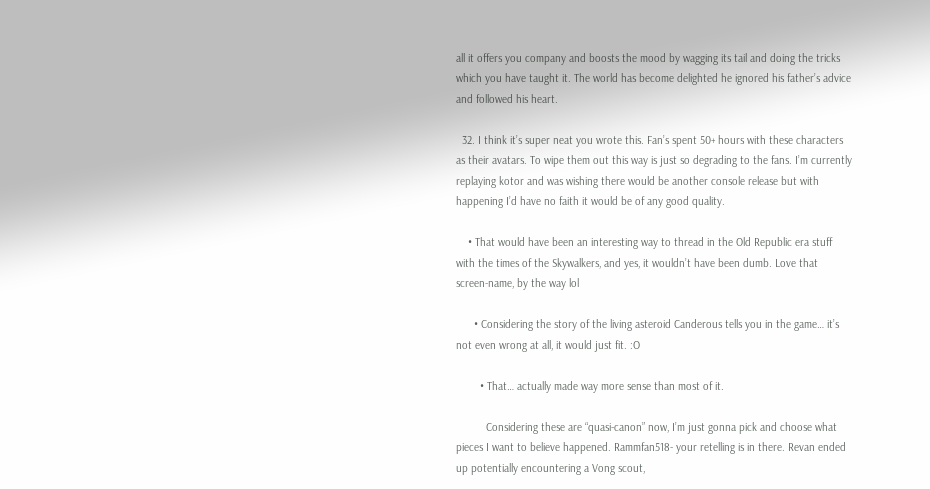all it offers you company and boosts the mood by wagging its tail and doing the tricks which you have taught it. The world has become delighted he ignored his father’s advice and followed his heart.

  32. I think it’s super neat you wrote this. Fan’s spent 50+ hours with these characters as their avatars. To wipe them out this way is just so degrading to the fans. I’m currently replaying kotor and was wishing there would be another console release but with happening I’d have no faith it would be of any good quality.

    • That would have been an interesting way to thread in the Old Republic era stuff with the times of the Skywalkers, and yes, it wouldn’t have been dumb. Love that screen-name, by the way lol

      • Considering the story of the living asteroid Canderous tells you in the game… it’s not even wrong at all, it would just fit. :O

        • That… actually made way more sense than most of it.

          Considering these are “quasi-canon” now, I’m just gonna pick and choose what pieces I want to believe happened. Rammfan518- your retelling is in there. Revan ended up potentially encountering a Vong scout,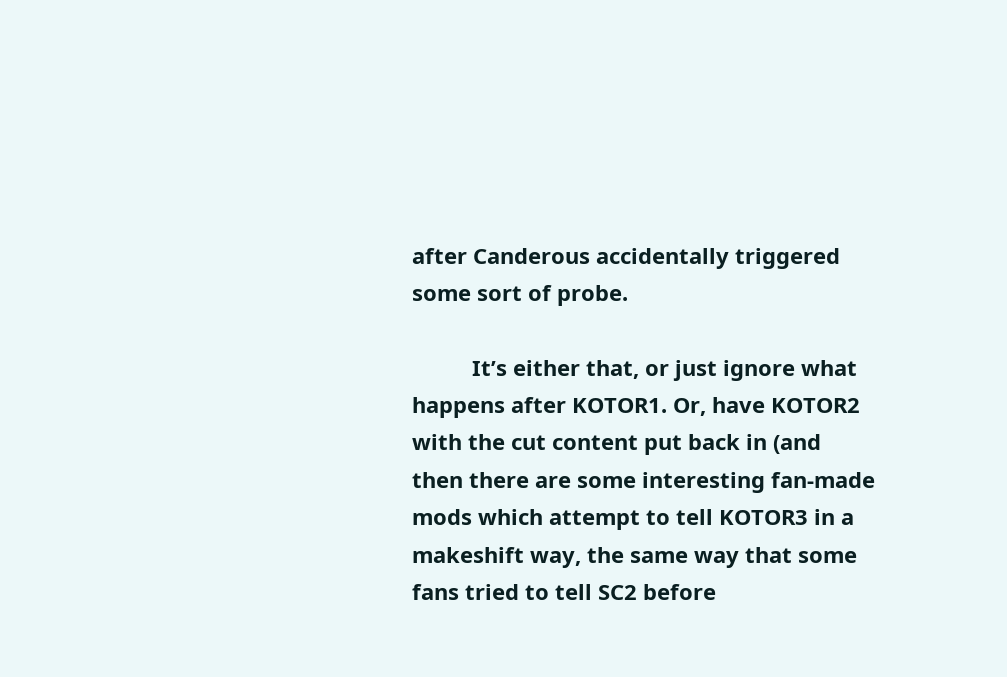after Canderous accidentally triggered some sort of probe.

          It’s either that, or just ignore what happens after KOTOR1. Or, have KOTOR2 with the cut content put back in (and then there are some interesting fan-made mods which attempt to tell KOTOR3 in a makeshift way, the same way that some fans tried to tell SC2 before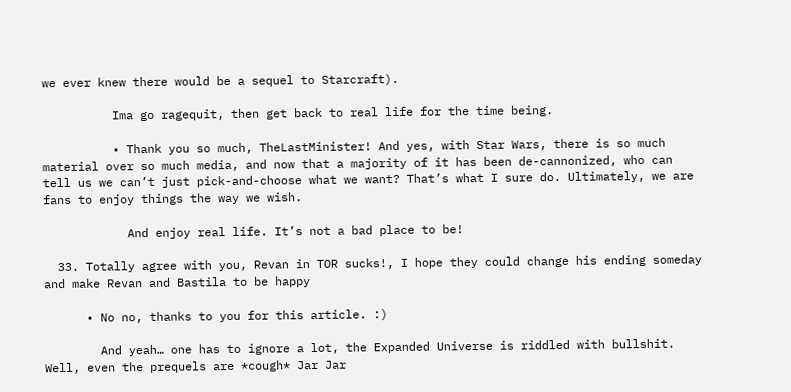we ever knew there would be a sequel to Starcraft).

          Ima go ragequit, then get back to real life for the time being.

          • Thank you so much, TheLastMinister! And yes, with Star Wars, there is so much material over so much media, and now that a majority of it has been de-cannonized, who can tell us we can’t just pick-and-choose what we want? That’s what I sure do. Ultimately, we are fans to enjoy things the way we wish.

            And enjoy real life. It’s not a bad place to be!

  33. Totally agree with you, Revan in TOR sucks!, I hope they could change his ending someday and make Revan and Bastila to be happy

      • No no, thanks to you for this article. :)

        And yeah… one has to ignore a lot, the Expanded Universe is riddled with bullshit. Well, even the prequels are *cough* Jar Jar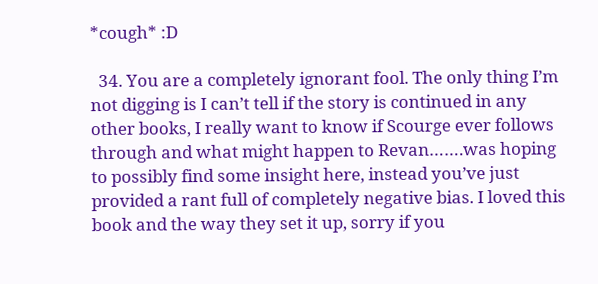*cough* :D

  34. You are a completely ignorant fool. The only thing I’m not digging is I can’t tell if the story is continued in any other books, I really want to know if Scourge ever follows through and what might happen to Revan…….was hoping to possibly find some insight here, instead you’ve just provided a rant full of completely negative bias. I loved this book and the way they set it up, sorry if you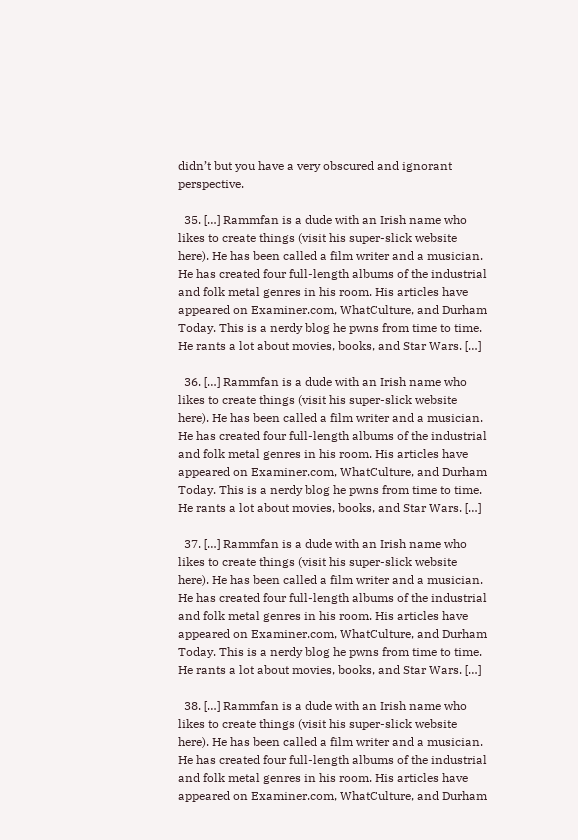didn’t but you have a very obscured and ignorant perspective.

  35. […] Rammfan is a dude with an Irish name who likes to create things (visit his super-slick website here). He has been called a film writer and a musician. He has created four full-length albums of the industrial and folk metal genres in his room. His articles have appeared on Examiner.com, WhatCulture, and Durham Today. This is a nerdy blog he pwns from time to time. He rants a lot about movies, books, and Star Wars. […]

  36. […] Rammfan is a dude with an Irish name who likes to create things (visit his super-slick website here). He has been called a film writer and a musician. He has created four full-length albums of the industrial and folk metal genres in his room. His articles have appeared on Examiner.com, WhatCulture, and Durham Today. This is a nerdy blog he pwns from time to time. He rants a lot about movies, books, and Star Wars. […]

  37. […] Rammfan is a dude with an Irish name who likes to create things (visit his super-slick website here). He has been called a film writer and a musician. He has created four full-length albums of the industrial and folk metal genres in his room. His articles have appeared on Examiner.com, WhatCulture, and Durham Today. This is a nerdy blog he pwns from time to time. He rants a lot about movies, books, and Star Wars. […]

  38. […] Rammfan is a dude with an Irish name who likes to create things (visit his super-slick website here). He has been called a film writer and a musician. He has created four full-length albums of the industrial and folk metal genres in his room. His articles have appeared on Examiner.com, WhatCulture, and Durham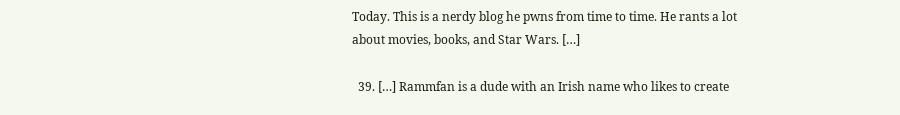Today. This is a nerdy blog he pwns from time to time. He rants a lot about movies, books, and Star Wars. […]

  39. […] Rammfan is a dude with an Irish name who likes to create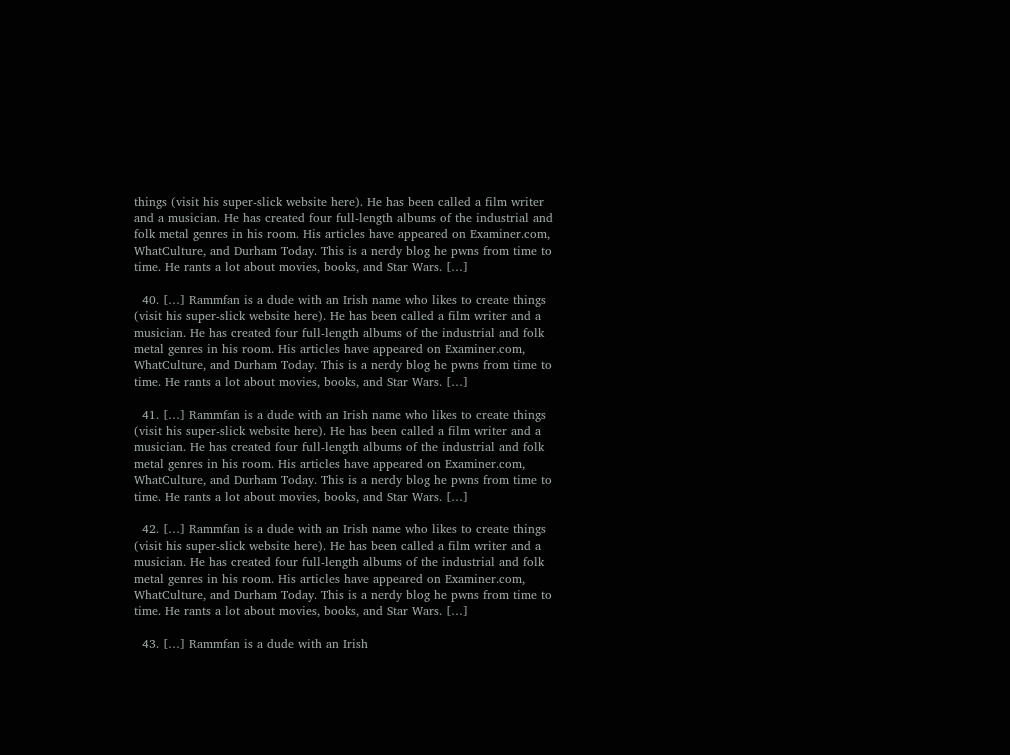things (visit his super-slick website here). He has been called a film writer and a musician. He has created four full-length albums of the industrial and folk metal genres in his room. His articles have appeared on Examiner.com, WhatCulture, and Durham Today. This is a nerdy blog he pwns from time to time. He rants a lot about movies, books, and Star Wars. […]

  40. […] Rammfan is a dude with an Irish name who likes to create things (visit his super-slick website here). He has been called a film writer and a musician. He has created four full-length albums of the industrial and folk metal genres in his room. His articles have appeared on Examiner.com, WhatCulture, and Durham Today. This is a nerdy blog he pwns from time to time. He rants a lot about movies, books, and Star Wars. […]

  41. […] Rammfan is a dude with an Irish name who likes to create things (visit his super-slick website here). He has been called a film writer and a musician. He has created four full-length albums of the industrial and folk metal genres in his room. His articles have appeared on Examiner.com, WhatCulture, and Durham Today. This is a nerdy blog he pwns from time to time. He rants a lot about movies, books, and Star Wars. […]

  42. […] Rammfan is a dude with an Irish name who likes to create things (visit his super-slick website here). He has been called a film writer and a musician. He has created four full-length albums of the industrial and folk metal genres in his room. His articles have appeared on Examiner.com, WhatCulture, and Durham Today. This is a nerdy blog he pwns from time to time. He rants a lot about movies, books, and Star Wars. […]

  43. […] Rammfan is a dude with an Irish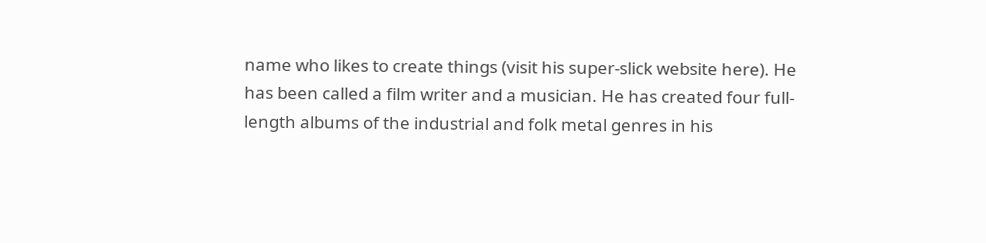name who likes to create things (visit his super-slick website here). He has been called a film writer and a musician. He has created four full-length albums of the industrial and folk metal genres in his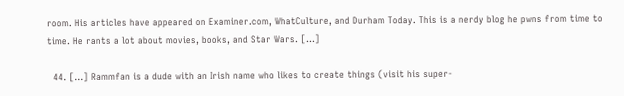room. His articles have appeared on Examiner.com, WhatCulture, and Durham Today. This is a nerdy blog he pwns from time to time. He rants a lot about movies, books, and Star Wars. […]

  44. […] Rammfan is a dude with an Irish name who likes to create things (visit his super-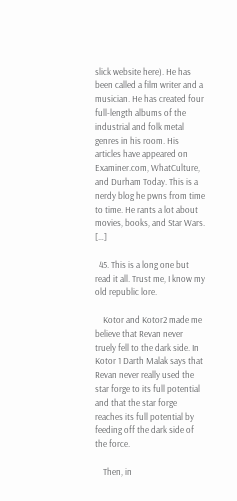slick website here). He has been called a film writer and a musician. He has created four full-length albums of the industrial and folk metal genres in his room. His articles have appeared on Examiner.com, WhatCulture, and Durham Today. This is a nerdy blog he pwns from time to time. He rants a lot about movies, books, and Star Wars. […]

  45. This is a long one but read it all. Trust me, I know my old republic lore.

    Kotor and Kotor2 made me believe that Revan never truely fell to the dark side. In Kotor 1 Darth Malak says that Revan never really used the star forge to its full potential and that the star forge reaches its full potential by feeding off the dark side of the force.

    Then, in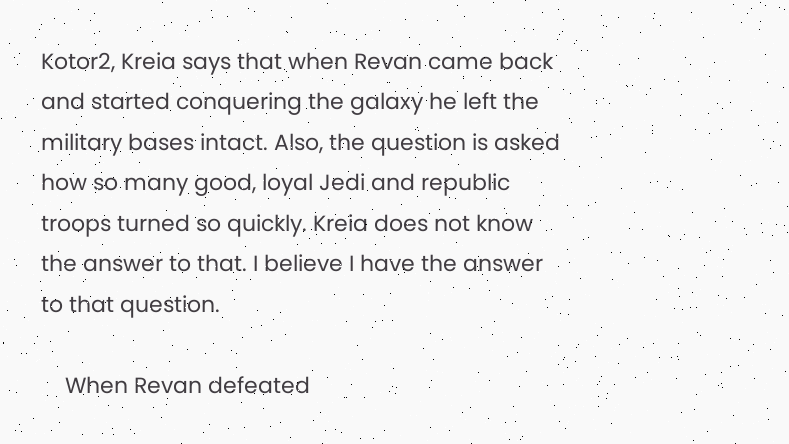Kotor2, Kreia says that when Revan came back and started conquering the galaxy he left the military bases intact. Also, the question is asked how so many good, loyal Jedi and republic troops turned so quickly. Kreia does not know the answer to that. I believe I have the answer to that question.

    When Revan defeated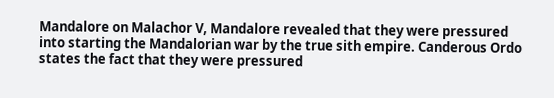Mandalore on Malachor V, Mandalore revealed that they were pressured into starting the Mandalorian war by the true sith empire. Canderous Ordo states the fact that they were pressured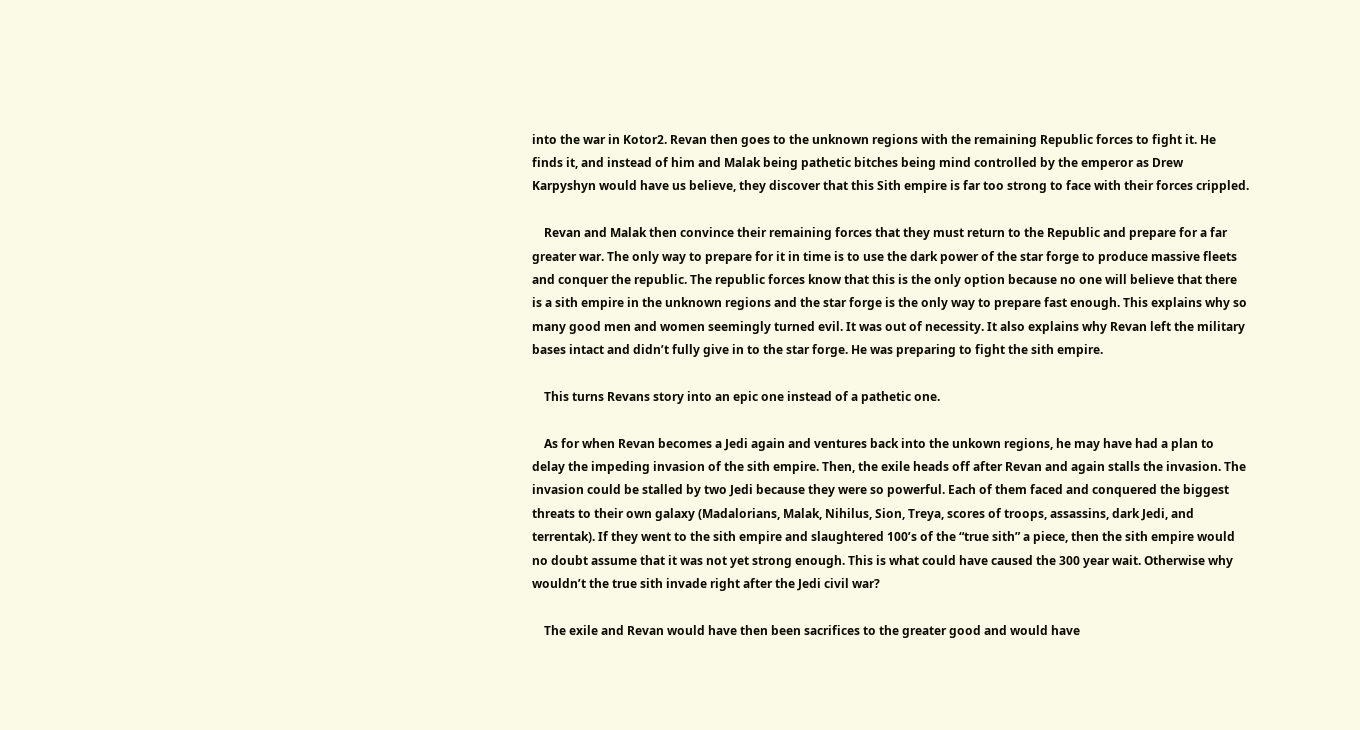into the war in Kotor2. Revan then goes to the unknown regions with the remaining Republic forces to fight it. He finds it, and instead of him and Malak being pathetic bitches being mind controlled by the emperor as Drew Karpyshyn would have us believe, they discover that this Sith empire is far too strong to face with their forces crippled.

    Revan and Malak then convince their remaining forces that they must return to the Republic and prepare for a far greater war. The only way to prepare for it in time is to use the dark power of the star forge to produce massive fleets and conquer the republic. The republic forces know that this is the only option because no one will believe that there is a sith empire in the unknown regions and the star forge is the only way to prepare fast enough. This explains why so many good men and women seemingly turned evil. It was out of necessity. It also explains why Revan left the military bases intact and didn’t fully give in to the star forge. He was preparing to fight the sith empire.

    This turns Revans story into an epic one instead of a pathetic one.

    As for when Revan becomes a Jedi again and ventures back into the unkown regions, he may have had a plan to delay the impeding invasion of the sith empire. Then, the exile heads off after Revan and again stalls the invasion. The invasion could be stalled by two Jedi because they were so powerful. Each of them faced and conquered the biggest threats to their own galaxy (Madalorians, Malak, Nihilus, Sion, Treya, scores of troops, assassins, dark Jedi, and terrentak). If they went to the sith empire and slaughtered 100’s of the “true sith” a piece, then the sith empire would no doubt assume that it was not yet strong enough. This is what could have caused the 300 year wait. Otherwise why wouldn’t the true sith invade right after the Jedi civil war?

    The exile and Revan would have then been sacrifices to the greater good and would have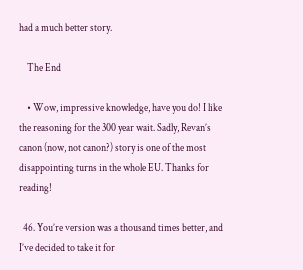had a much better story.

    The End

    • Wow, impressive knowledge, have you do! I like the reasoning for the 300 year wait. Sadly, Revan’s canon (now, not canon?) story is one of the most disappointing turns in the whole EU. Thanks for reading!

  46. You’re version was a thousand times better, and I’ve decided to take it for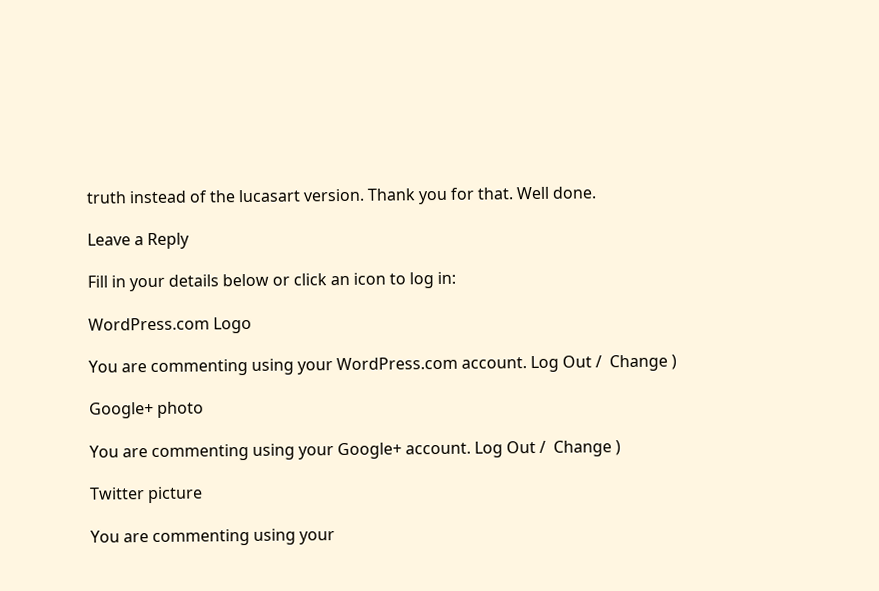truth instead of the lucasart version. Thank you for that. Well done.

Leave a Reply

Fill in your details below or click an icon to log in:

WordPress.com Logo

You are commenting using your WordPress.com account. Log Out /  Change )

Google+ photo

You are commenting using your Google+ account. Log Out /  Change )

Twitter picture

You are commenting using your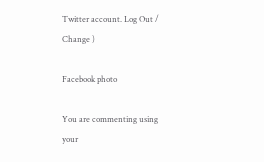Twitter account. Log Out /  Change )

Facebook photo

You are commenting using your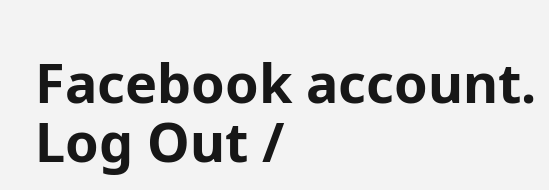Facebook account. Log Out /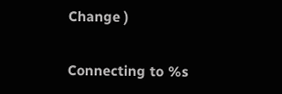Change )


Connecting to %s